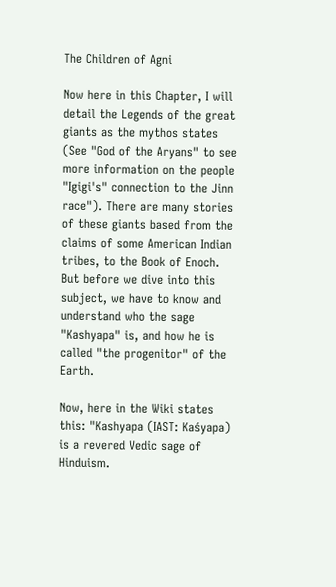The Children of Agni

Now here in this Chapter, I will detail the Legends of the great giants as the mythos states (See "God of the Aryans" to see more information on the people "Igigi's" connection to the Jinn race"). There are many stories of these giants based from the claims of some American Indian tribes, to the Book of Enoch. But before we dive into this subject, we have to know and understand who the sage "Kashyapa" is, and how he is called "the progenitor" of the Earth.

Now, here in the Wiki states this: "Kashyapa (IAST: Kaśyapa) is a revered Vedic sage of Hinduism.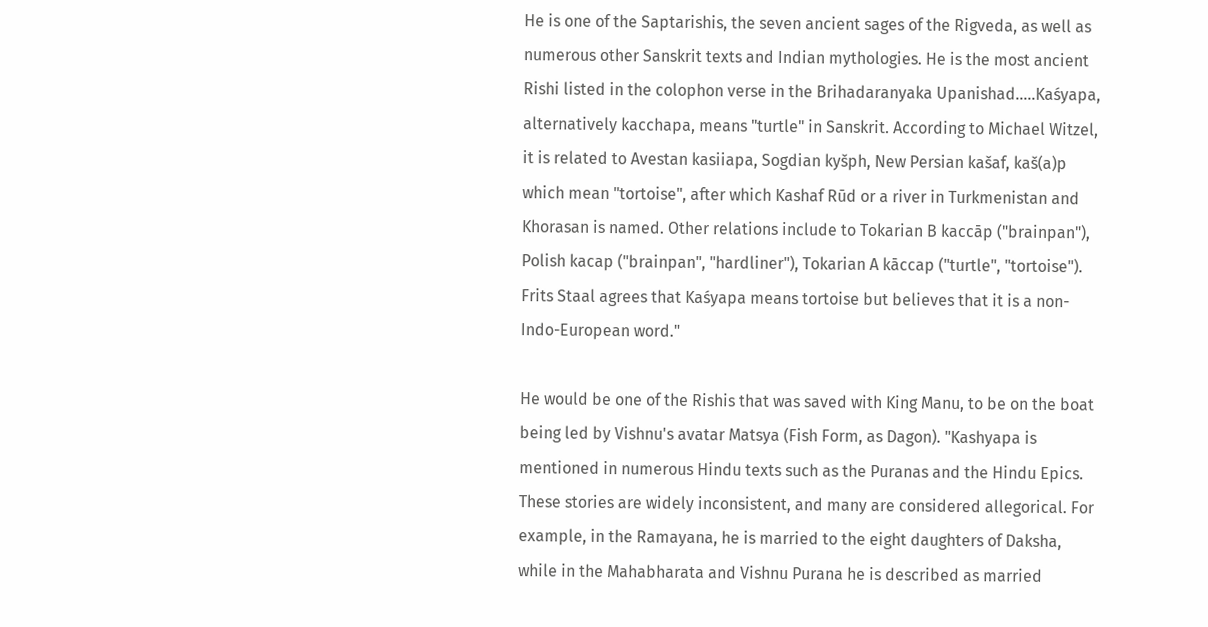He is one of the Saptarishis, the seven ancient sages of the Rigveda, as well as numerous other Sanskrit texts and Indian mythologies. He is the most ancient Rishi listed in the colophon verse in the Brihadaranyaka Upanishad.....Kaśyapa, alternatively kacchapa, means "turtle" in Sanskrit. According to Michael Witzel, it is related to Avestan kasiiapa, Sogdian kyšph, New Persian kašaf, kaš(a)p which mean "tortoise", after which Kashaf Rūd or a river in Turkmenistan and Khorasan is named. Other relations include to Tokarian B kaccāp ("brainpan"), Polish kacap ("brainpan", "hardliner"), Tokarian A kāccap ("turtle", "tortoise"). Frits Staal agrees that Kaśyapa means tortoise but believes that it is a non-Indo-European word."

He would be one of the Rishis that was saved with King Manu, to be on the boat being led by Vishnu's avatar Matsya (Fish Form, as Dagon). "Kashyapa is mentioned in numerous Hindu texts such as the Puranas and the Hindu Epics. These stories are widely inconsistent, and many are considered allegorical. For example, in the Ramayana, he is married to the eight daughters of Daksha, while in the Mahabharata and Vishnu Purana he is described as married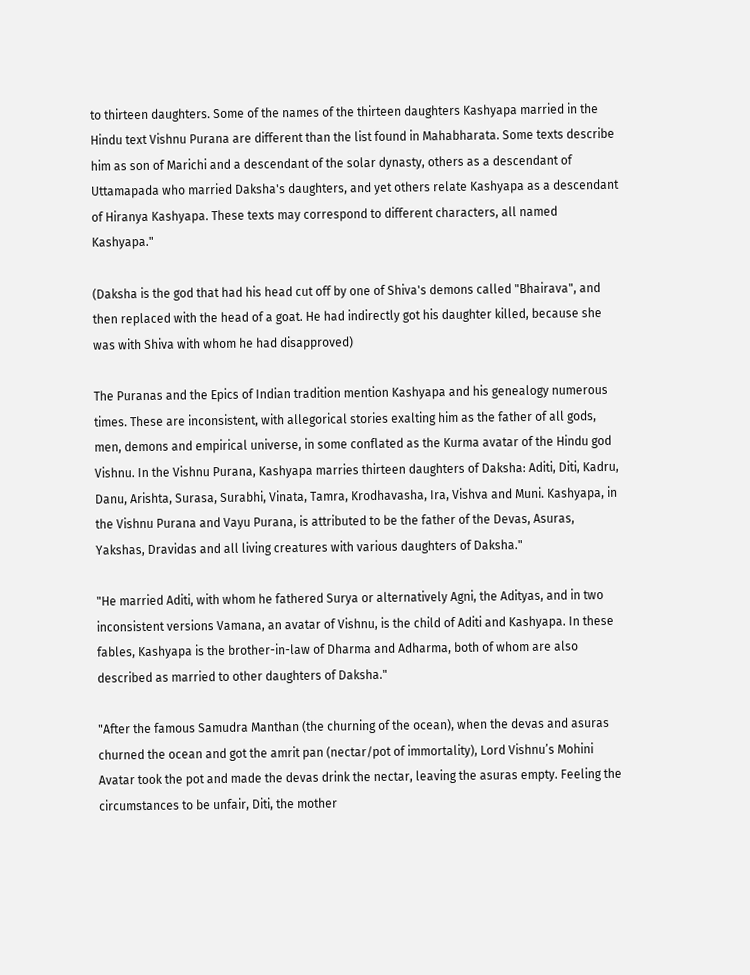to thirteen daughters. Some of the names of the thirteen daughters Kashyapa married in the Hindu text Vishnu Purana are different than the list found in Mahabharata. Some texts describe him as son of Marichi and a descendant of the solar dynasty, others as a descendant of Uttamapada who married Daksha's daughters, and yet others relate Kashyapa as a descendant of Hiranya Kashyapa. These texts may correspond to different characters, all named Kashyapa."

(Daksha is the god that had his head cut off by one of Shiva's demons called "Bhairava", and then replaced with the head of a goat. He had indirectly got his daughter killed, because she was with Shiva with whom he had disapproved)

The Puranas and the Epics of Indian tradition mention Kashyapa and his genealogy numerous times. These are inconsistent, with allegorical stories exalting him as the father of all gods, men, demons and empirical universe, in some conflated as the Kurma avatar of the Hindu god Vishnu. In the Vishnu Purana, Kashyapa marries thirteen daughters of Daksha: Aditi, Diti, Kadru, Danu, Arishta, Surasa, Surabhi, Vinata, Tamra, Krodhavasha, Ira, Vishva and Muni. Kashyapa, in the Vishnu Purana and Vayu Purana, is attributed to be the father of the Devas, Asuras, Yakshas, Dravidas and all living creatures with various daughters of Daksha."

"He married Aditi, with whom he fathered Surya or alternatively Agni, the Adityas, and in two inconsistent versions Vamana, an avatar of Vishnu, is the child of Aditi and Kashyapa. In these fables, Kashyapa is the brother-in-law of Dharma and Adharma, both of whom are also described as married to other daughters of Daksha."

"After the famous Samudra Manthan (the churning of the ocean), when the devas and asuras churned the ocean and got the amrit pan (nectar/pot of immortality), Lord Vishnu’s Mohini Avatar took the pot and made the devas drink the nectar, leaving the asuras empty. Feeling the circumstances to be unfair, Diti, the mother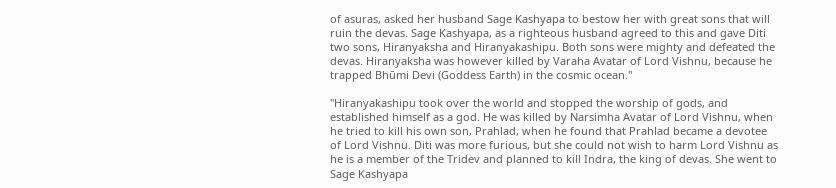of asuras, asked her husband Sage Kashyapa to bestow her with great sons that will ruin the devas. Sage Kashyapa, as a righteous husband agreed to this and gave Diti two sons, Hiranyaksha and Hiranyakashipu. Both sons were mighty and defeated the devas. Hiranyaksha was however killed by Varaha Avatar of Lord Vishnu, because he trapped Bhūmi Devi (Goddess Earth) in the cosmic ocean."

"Hiranyakashipu took over the world and stopped the worship of gods, and established himself as a god. He was killed by Narsimha Avatar of Lord Vishnu, when he tried to kill his own son, Prahlad, when he found that Prahlad became a devotee of Lord Vishnu. Diti was more furious, but she could not wish to harm Lord Vishnu as he is a member of the Tridev and planned to kill Indra, the king of devas. She went to Sage Kashyapa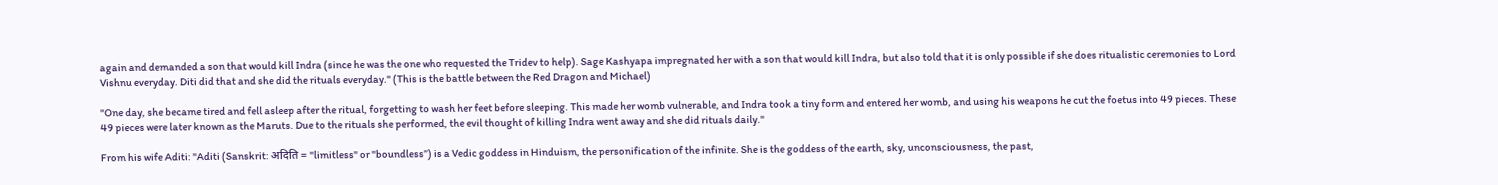again and demanded a son that would kill Indra (since he was the one who requested the Tridev to help). Sage Kashyapa impregnated her with a son that would kill Indra, but also told that it is only possible if she does ritualistic ceremonies to Lord Vishnu everyday. Diti did that and she did the rituals everyday." (This is the battle between the Red Dragon and Michael)

"One day, she became tired and fell asleep after the ritual, forgetting to wash her feet before sleeping. This made her womb vulnerable, and Indra took a tiny form and entered her womb, and using his weapons he cut the foetus into 49 pieces. These 49 pieces were later known as the Maruts. Due to the rituals she performed, the evil thought of killing Indra went away and she did rituals daily."

From his wife Aditi: "Aditi (Sanskrit: अदिति = "limitless" or "boundless”) is a Vedic goddess in Hinduism, the personification of the infinite. She is the goddess of the earth, sky, unconsciousness, the past,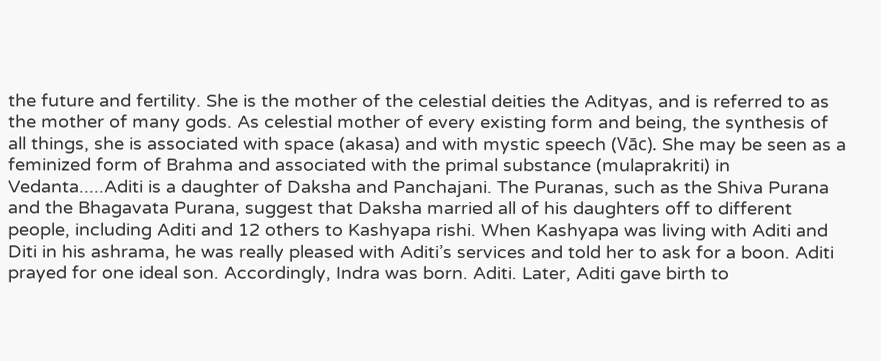the future and fertility. She is the mother of the celestial deities the Adityas, and is referred to as the mother of many gods. As celestial mother of every existing form and being, the synthesis of all things, she is associated with space (akasa) and with mystic speech (Vāc). She may be seen as a feminized form of Brahma and associated with the primal substance (mulaprakriti) in Vedanta.....Aditi is a daughter of Daksha and Panchajani. The Puranas, such as the Shiva Purana and the Bhagavata Purana, suggest that Daksha married all of his daughters off to different people, including Aditi and 12 others to Kashyapa rishi. When Kashyapa was living with Aditi and Diti in his ashrama, he was really pleased with Aditi’s services and told her to ask for a boon. Aditi prayed for one ideal son. Accordingly, Indra was born. Aditi. Later, Aditi gave birth to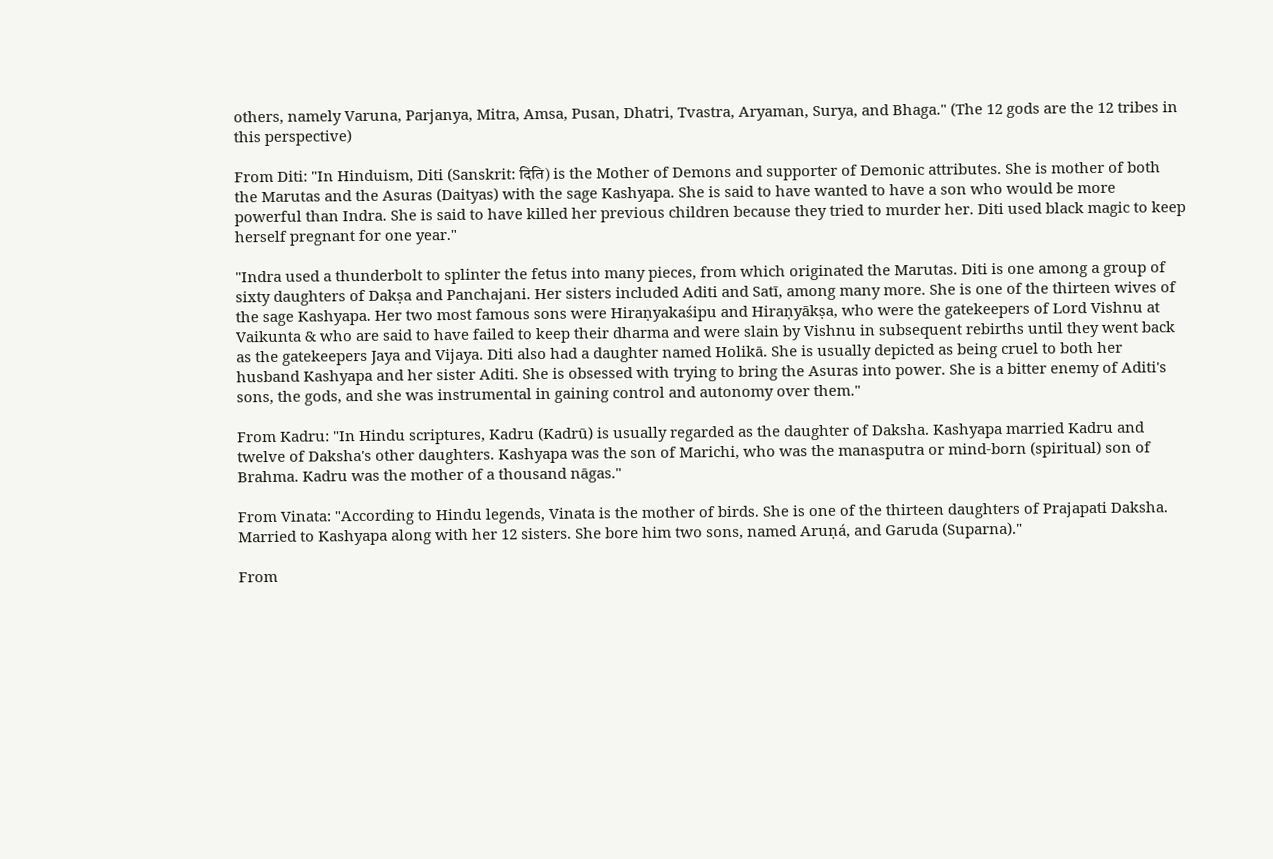others, namely Varuna, Parjanya, Mitra, Amsa, Pusan, Dhatri, Tvastra, Aryaman, Surya, and Bhaga." (The 12 gods are the 12 tribes in this perspective)

From Diti: "In Hinduism, Diti (Sanskrit: दिति) is the Mother of Demons and supporter of Demonic attributes. She is mother of both the Marutas and the Asuras (Daityas) with the sage Kashyapa. She is said to have wanted to have a son who would be more powerful than Indra. She is said to have killed her previous children because they tried to murder her. Diti used black magic to keep herself pregnant for one year."

"Indra used a thunderbolt to splinter the fetus into many pieces, from which originated the Marutas. Diti is one among a group of sixty daughters of Dakṣa and Panchajani. Her sisters included Aditi and Satī, among many more. She is one of the thirteen wives of the sage Kashyapa. Her two most famous sons were Hiraṇyakaśipu and Hiraṇyākṣa, who were the gatekeepers of Lord Vishnu at Vaikunta & who are said to have failed to keep their dharma and were slain by Vishnu in subsequent rebirths until they went back as the gatekeepers Jaya and Vijaya. Diti also had a daughter named Holikā. She is usually depicted as being cruel to both her husband Kashyapa and her sister Aditi. She is obsessed with trying to bring the Asuras into power. She is a bitter enemy of Aditi's sons, the gods, and she was instrumental in gaining control and autonomy over them."

From Kadru: "In Hindu scriptures, Kadru (Kadrū) is usually regarded as the daughter of Daksha. Kashyapa married Kadru and twelve of Daksha's other daughters. Kashyapa was the son of Marichi, who was the manasputra or mind-born (spiritual) son of Brahma. Kadru was the mother of a thousand nāgas."

From Vinata: "According to Hindu legends, Vinata is the mother of birds. She is one of the thirteen daughters of Prajapati Daksha. Married to Kashyapa along with her 12 sisters. She bore him two sons, named Aruṇá, and Garuda (Suparna)."

From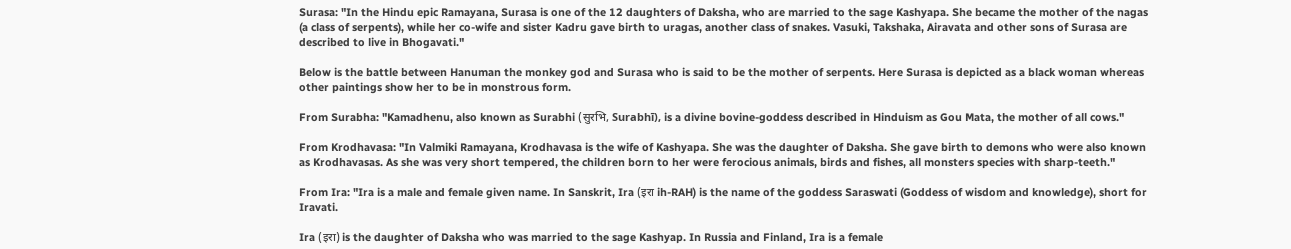Surasa: "In the Hindu epic Ramayana, Surasa is one of the 12 daughters of Daksha, who are married to the sage Kashyapa. She became the mother of the nagas (a class of serpents), while her co-wife and sister Kadru gave birth to uragas, another class of snakes. Vasuki, Takshaka, Airavata and other sons of Surasa are described to live in Bhogavati."

Below is the battle between Hanuman the monkey god and Surasa who is said to be the mother of serpents. Here Surasa is depicted as a black woman whereas other paintings show her to be in monstrous form.

From Surabha: "Kamadhenu, also known as Surabhi (सुरभि, Surabhī), is a divine bovine-goddess described in Hinduism as Gou Mata, the mother of all cows."

From Krodhavasa: "In Valmiki Ramayana, Krodhavasa is the wife of Kashyapa. She was the daughter of Daksha. She gave birth to demons who were also known as Krodhavasas. As she was very short tempered, the children born to her were ferocious animals, birds and fishes, all monsters species with sharp-teeth."

From Ira: "Ira is a male and female given name. In Sanskrit, Ira (इरा ih-RAH) is the name of the goddess Saraswati (Goddess of wisdom and knowledge), short for Iravati.

Ira (इरा) is the daughter of Daksha who was married to the sage Kashyap. In Russia and Finland, Ira is a female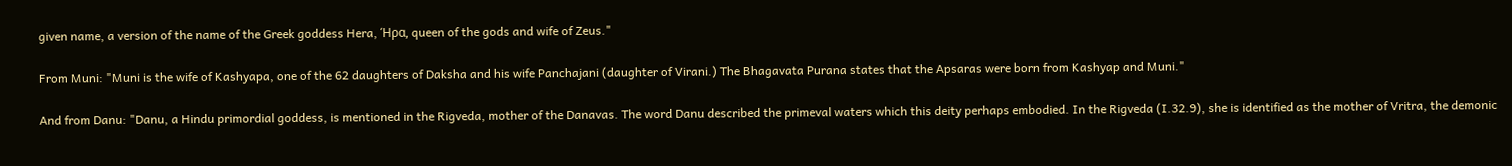given name, a version of the name of the Greek goddess Hera, Ήρα, queen of the gods and wife of Zeus."

From Muni: "Muni is the wife of Kashyapa, one of the 62 daughters of Daksha and his wife Panchajani (daughter of Virani.) The Bhagavata Purana states that the Apsaras were born from Kashyap and Muni."

And from Danu: "Danu, a Hindu primordial goddess, is mentioned in the Rigveda, mother of the Danavas. The word Danu described the primeval waters which this deity perhaps embodied. In the Rigveda (I.32.9), she is identified as the mother of Vritra, the demonic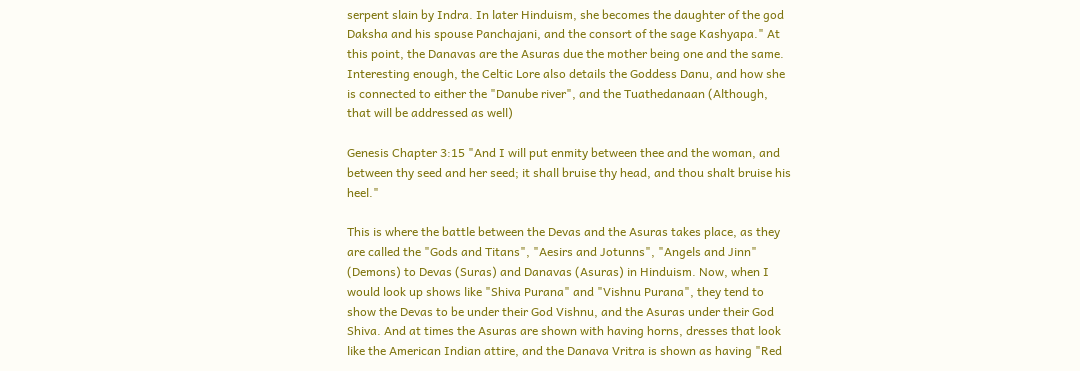serpent slain by Indra. In later Hinduism, she becomes the daughter of the god Daksha and his spouse Panchajani, and the consort of the sage Kashyapa." At this point, the Danavas are the Asuras due the mother being one and the same. Interesting enough, the Celtic Lore also details the Goddess Danu, and how she is connected to either the "Danube river", and the Tuathedanaan (Although, that will be addressed as well)

Genesis Chapter 3:15 "And I will put enmity between thee and the woman, and between thy seed and her seed; it shall bruise thy head, and thou shalt bruise his heel."

This is where the battle between the Devas and the Asuras takes place, as they are called the "Gods and Titans", "Aesirs and Jotunns", "Angels and Jinn" (Demons) to Devas (Suras) and Danavas (Asuras) in Hinduism. Now, when I would look up shows like "Shiva Purana" and "Vishnu Purana", they tend to show the Devas to be under their God Vishnu, and the Asuras under their God Shiva. And at times the Asuras are shown with having horns, dresses that look like the American Indian attire, and the Danava Vritra is shown as having "Red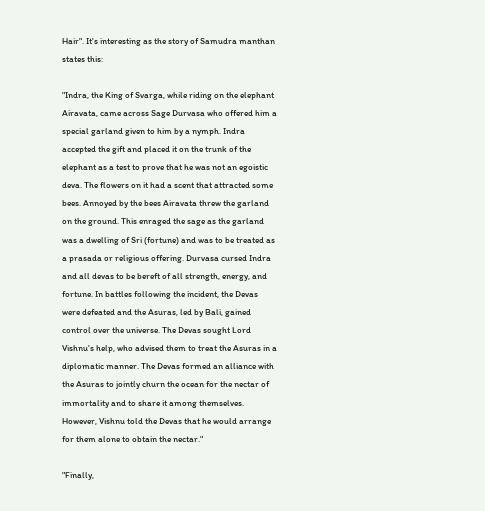Hair". It's interesting as the story of Samudra manthan states this:

"Indra, the King of Svarga, while riding on the elephant Airavata, came across Sage Durvasa who offered him a special garland given to him by a nymph. Indra accepted the gift and placed it on the trunk of the elephant as a test to prove that he was not an egoistic deva. The flowers on it had a scent that attracted some bees. Annoyed by the bees Airavata threw the garland on the ground. This enraged the sage as the garland was a dwelling of Sri (fortune) and was to be treated as a prasada or religious offering. Durvasa cursed Indra and all devas to be bereft of all strength, energy, and fortune. In battles following the incident, the Devas were defeated and the Asuras, led by Bali, gained control over the universe. The Devas sought Lord Vishnu's help, who advised them to treat the Asuras in a diplomatic manner. The Devas formed an alliance with the Asuras to jointly churn the ocean for the nectar of immortality and to share it among themselves. However, Vishnu told the Devas that he would arrange for them alone to obtain the nectar."

"Finally,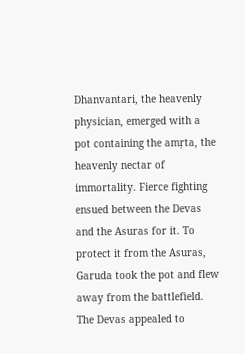Dhanvantari, the heavenly physician, emerged with a pot containing the amṛta, the heavenly nectar of immortality. Fierce fighting ensued between the Devas and the Asuras for it. To protect it from the Asuras, Garuda took the pot and flew away from the battlefield. The Devas appealed to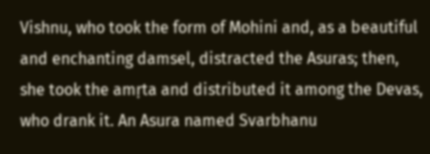Vishnu, who took the form of Mohini and, as a beautiful and enchanting damsel, distracted the Asuras; then, she took the amṛta and distributed it among the Devas, who drank it. An Asura named Svarbhanu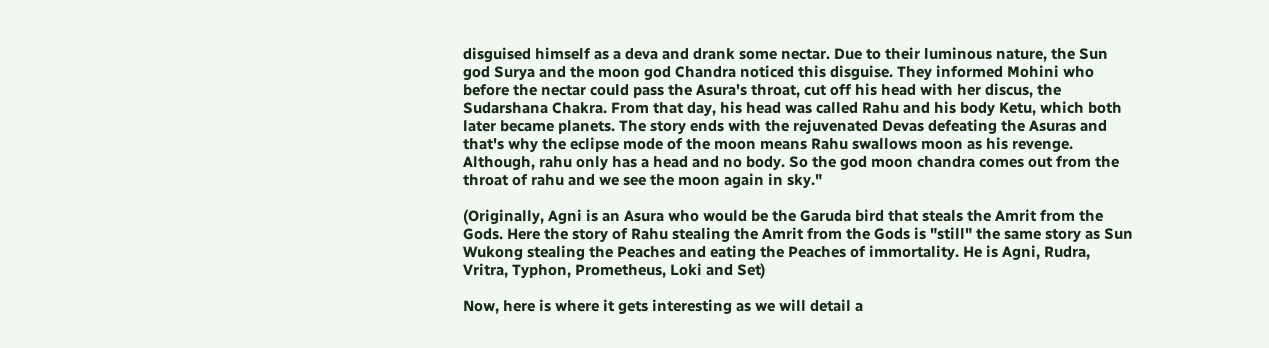disguised himself as a deva and drank some nectar. Due to their luminous nature, the Sun god Surya and the moon god Chandra noticed this disguise. They informed Mohini who before the nectar could pass the Asura's throat, cut off his head with her discus, the Sudarshana Chakra. From that day, his head was called Rahu and his body Ketu, which both later became planets. The story ends with the rejuvenated Devas defeating the Asuras and that's why the eclipse mode of the moon means Rahu swallows moon as his revenge. Although, rahu only has a head and no body. So the god moon chandra comes out from the throat of rahu and we see the moon again in sky."

(Originally, Agni is an Asura who would be the Garuda bird that steals the Amrit from the Gods. Here the story of Rahu stealing the Amrit from the Gods is "still" the same story as Sun Wukong stealing the Peaches and eating the Peaches of immortality. He is Agni, Rudra, Vritra, Typhon, Prometheus, Loki and Set)

Now, here is where it gets interesting as we will detail a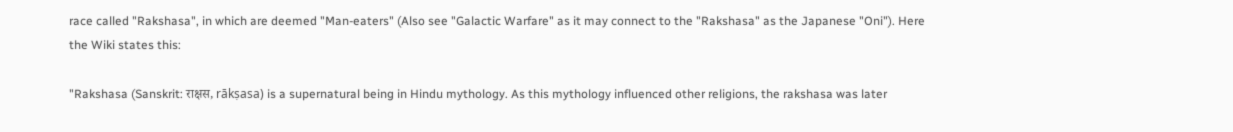race called "Rakshasa", in which are deemed "Man-eaters" (Also see "Galactic Warfare" as it may connect to the "Rakshasa" as the Japanese "Oni"). Here the Wiki states this:

"Rakshasa (Sanskrit: राक्षस, rākṣasa) is a supernatural being in Hindu mythology. As this mythology influenced other religions, the rakshasa was later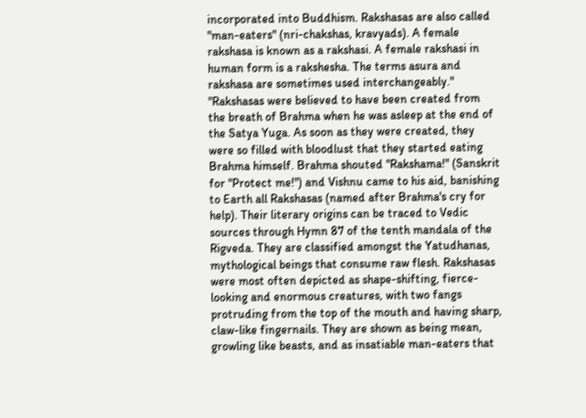incorporated into Buddhism. Rakshasas are also called "man-eaters" (nri-chakshas, kravyads). A female rakshasa is known as a rakshasi. A female rakshasi in human form is a rakshesha. The terms asura and rakshasa are sometimes used interchangeably." "Rakshasas were believed to have been created from the breath of Brahma when he was asleep at the end of the Satya Yuga. As soon as they were created, they were so filled with bloodlust that they started eating Brahma himself. Brahma shouted "Rakshama!" (Sanskrit for "Protect me!") and Vishnu came to his aid, banishing to Earth all Rakshasas (named after Brahma's cry for help). Their literary origins can be traced to Vedic sources through Hymn 87 of the tenth mandala of the Rigveda. They are classified amongst the Yatudhanas, mythological beings that consume raw flesh. Rakshasas were most often depicted as shape-shifting, fierce-looking and enormous creatures, with two fangs protruding from the top of the mouth and having sharp, claw-like fingernails. They are shown as being mean, growling like beasts, and as insatiable man-eaters that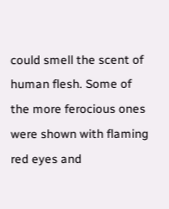could smell the scent of human flesh. Some of the more ferocious ones were shown with flaming red eyes and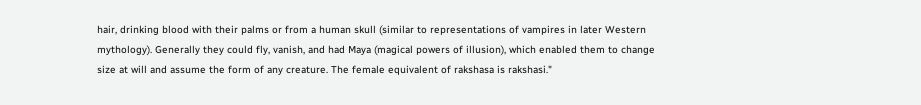hair, drinking blood with their palms or from a human skull (similar to representations of vampires in later Western mythology). Generally they could fly, vanish, and had Maya (magical powers of illusion), which enabled them to change size at will and assume the form of any creature. The female equivalent of rakshasa is rakshasi."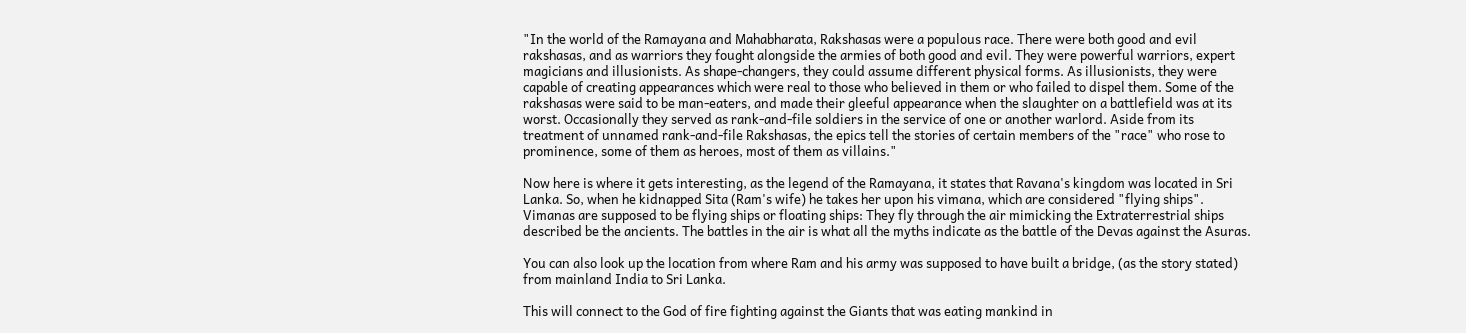"In the world of the Ramayana and Mahabharata, Rakshasas were a populous race. There were both good and evil rakshasas, and as warriors they fought alongside the armies of both good and evil. They were powerful warriors, expert magicians and illusionists. As shape-changers, they could assume different physical forms. As illusionists, they were capable of creating appearances which were real to those who believed in them or who failed to dispel them. Some of the rakshasas were said to be man-eaters, and made their gleeful appearance when the slaughter on a battlefield was at its worst. Occasionally they served as rank-and-file soldiers in the service of one or another warlord. Aside from its treatment of unnamed rank-and-file Rakshasas, the epics tell the stories of certain members of the "race" who rose to prominence, some of them as heroes, most of them as villains."

Now here is where it gets interesting, as the legend of the Ramayana, it states that Ravana's kingdom was located in Sri Lanka. So, when he kidnapped Sita (Ram's wife) he takes her upon his vimana, which are considered "flying ships". Vimanas are supposed to be flying ships or floating ships: They fly through the air mimicking the Extraterrestrial ships described be the ancients. The battles in the air is what all the myths indicate as the battle of the Devas against the Asuras.

You can also look up the location from where Ram and his army was supposed to have built a bridge, (as the story stated) from mainland India to Sri Lanka.

This will connect to the God of fire fighting against the Giants that was eating mankind in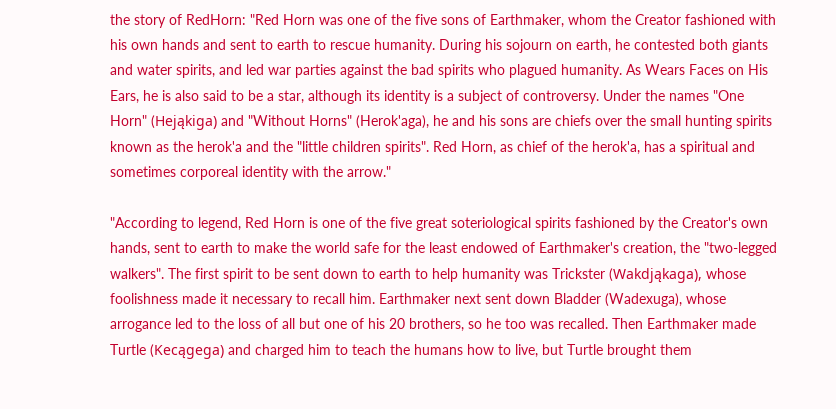the story of RedHorn: "Red Horn was one of the five sons of Earthmaker, whom the Creator fashioned with his own hands and sent to earth to rescue humanity. During his sojourn on earth, he contested both giants and water spirits, and led war parties against the bad spirits who plagued humanity. As Wears Faces on His Ears, he is also said to be a star, although its identity is a subject of controversy. Under the names "One Horn" (Hejąkiga) and "Without Horns" (Herok'aga), he and his sons are chiefs over the small hunting spirits known as the herok'a and the "little children spirits". Red Horn, as chief of the herok'a, has a spiritual and sometimes corporeal identity with the arrow."

"According to legend, Red Horn is one of the five great soteriological spirits fashioned by the Creator's own hands, sent to earth to make the world safe for the least endowed of Earthmaker's creation, the "two-legged walkers". The first spirit to be sent down to earth to help humanity was Trickster (Wakdjąkaga), whose foolishness made it necessary to recall him. Earthmaker next sent down Bladder (Wadexuga), whose arrogance led to the loss of all but one of his 20 brothers, so he too was recalled. Then Earthmaker made Turtle (Kecągega) and charged him to teach the humans how to live, but Turtle brought them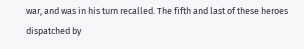war, and was in his turn recalled. The fifth and last of these heroes dispatched by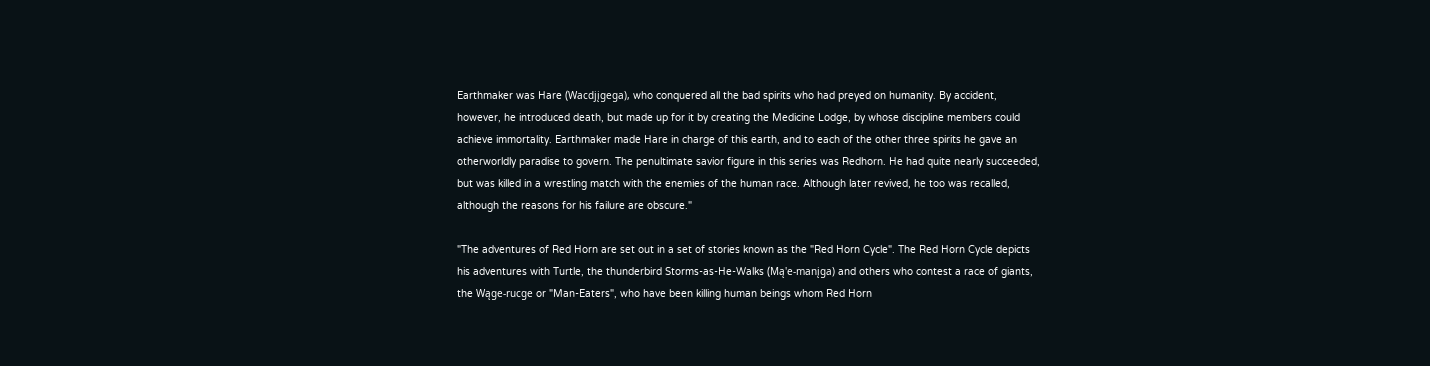Earthmaker was Hare (Wacdjįgega), who conquered all the bad spirits who had preyed on humanity. By accident, however, he introduced death, but made up for it by creating the Medicine Lodge, by whose discipline members could achieve immortality. Earthmaker made Hare in charge of this earth, and to each of the other three spirits he gave an otherworldly paradise to govern. The penultimate savior figure in this series was Redhorn. He had quite nearly succeeded, but was killed in a wrestling match with the enemies of the human race. Although later revived, he too was recalled, although the reasons for his failure are obscure."

"The adventures of Red Horn are set out in a set of stories known as the "Red Horn Cycle". The Red Horn Cycle depicts his adventures with Turtle, the thunderbird Storms-as-He-Walks (Mą'e-manįga) and others who contest a race of giants, the Wąge-rucge or "Man-Eaters", who have been killing human beings whom Red Horn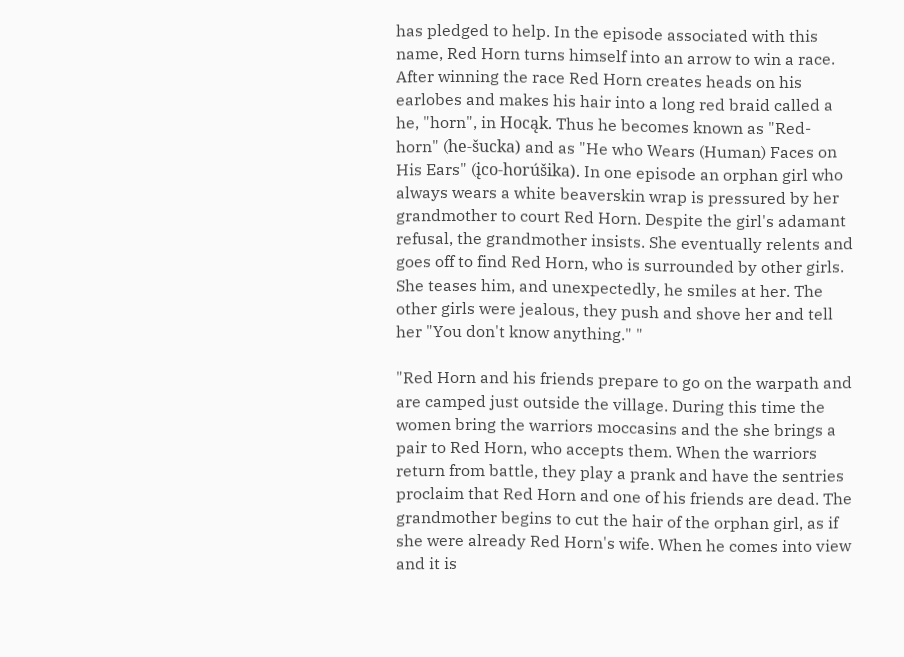has pledged to help. In the episode associated with this name, Red Horn turns himself into an arrow to win a race. After winning the race Red Horn creates heads on his earlobes and makes his hair into a long red braid called a he, "horn", in Hocąk. Thus he becomes known as "Red-horn" (he-šucka) and as "He who Wears (Human) Faces on His Ears" (įco-horúšika). In one episode an orphan girl who always wears a white beaverskin wrap is pressured by her grandmother to court Red Horn. Despite the girl's adamant refusal, the grandmother insists. She eventually relents and goes off to find Red Horn, who is surrounded by other girls. She teases him, and unexpectedly, he smiles at her. The other girls were jealous, they push and shove her and tell her "You don't know anything." "

"Red Horn and his friends prepare to go on the warpath and are camped just outside the village. During this time the women bring the warriors moccasins and the she brings a pair to Red Horn, who accepts them. When the warriors return from battle, they play a prank and have the sentries proclaim that Red Horn and one of his friends are dead. The grandmother begins to cut the hair of the orphan girl, as if she were already Red Horn's wife. When he comes into view and it is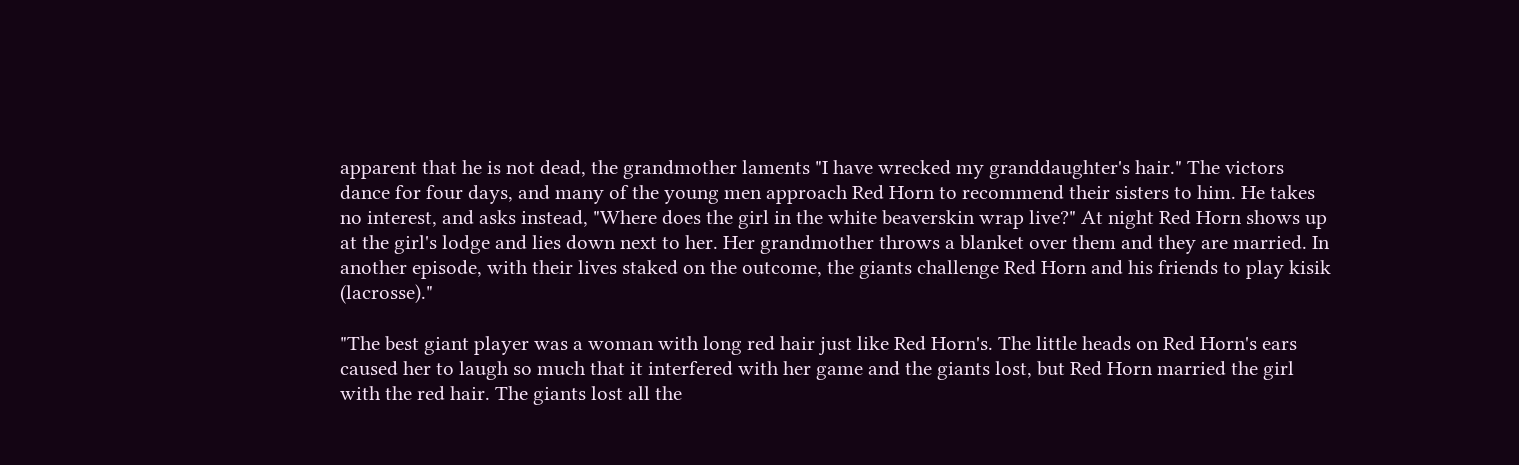apparent that he is not dead, the grandmother laments "I have wrecked my granddaughter's hair." The victors dance for four days, and many of the young men approach Red Horn to recommend their sisters to him. He takes no interest, and asks instead, "Where does the girl in the white beaverskin wrap live?" At night Red Horn shows up at the girl's lodge and lies down next to her. Her grandmother throws a blanket over them and they are married. In another episode, with their lives staked on the outcome, the giants challenge Red Horn and his friends to play kisik (lacrosse)."

"The best giant player was a woman with long red hair just like Red Horn's. The little heads on Red Horn's ears caused her to laugh so much that it interfered with her game and the giants lost, but Red Horn married the girl with the red hair. The giants lost all the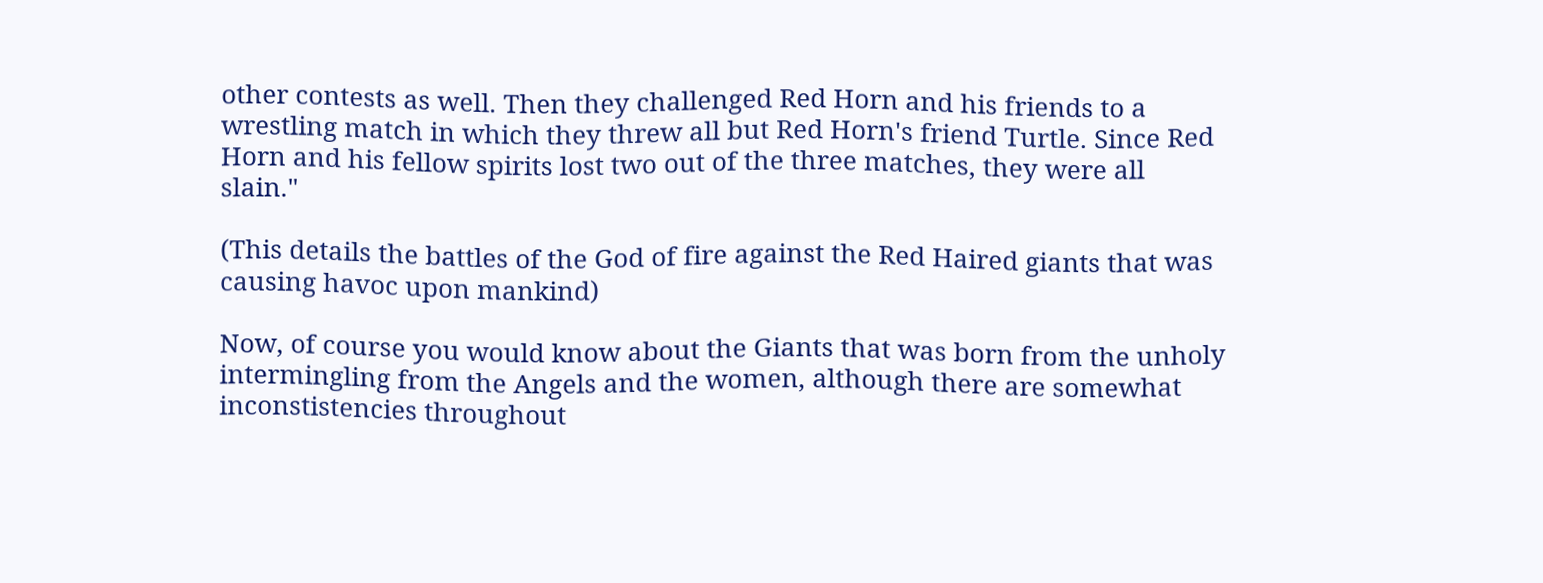other contests as well. Then they challenged Red Horn and his friends to a wrestling match in which they threw all but Red Horn's friend Turtle. Since Red Horn and his fellow spirits lost two out of the three matches, they were all slain."

(This details the battles of the God of fire against the Red Haired giants that was causing havoc upon mankind)

Now, of course you would know about the Giants that was born from the unholy intermingling from the Angels and the women, although there are somewhat inconstistencies throughout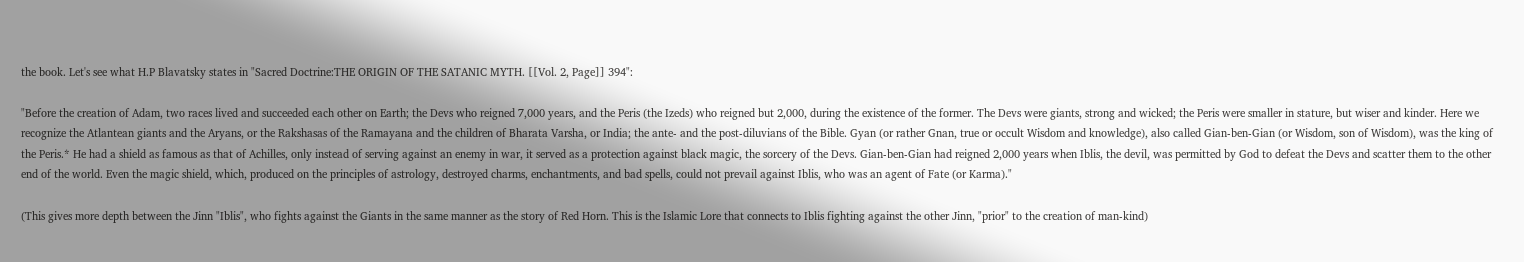the book. Let's see what H.P Blavatsky states in "Sacred Doctrine:THE ORIGIN OF THE SATANIC MYTH. [[Vol. 2, Page]] 394":

"Before the creation of Adam, two races lived and succeeded each other on Earth; the Devs who reigned 7,000 years, and the Peris (the Izeds) who reigned but 2,000, during the existence of the former. The Devs were giants, strong and wicked; the Peris were smaller in stature, but wiser and kinder. Here we recognize the Atlantean giants and the Aryans, or the Rakshasas of the Ramayana and the children of Bharata Varsha, or India; the ante- and the post-diluvians of the Bible. Gyan (or rather Gnan, true or occult Wisdom and knowledge), also called Gian-ben-Gian (or Wisdom, son of Wisdom), was the king of the Peris.* He had a shield as famous as that of Achilles, only instead of serving against an enemy in war, it served as a protection against black magic, the sorcery of the Devs. Gian-ben-Gian had reigned 2,000 years when Iblis, the devil, was permitted by God to defeat the Devs and scatter them to the other end of the world. Even the magic shield, which, produced on the principles of astrology, destroyed charms, enchantments, and bad spells, could not prevail against Iblis, who was an agent of Fate (or Karma)."

(This gives more depth between the Jinn "Iblis", who fights against the Giants in the same manner as the story of Red Horn. This is the Islamic Lore that connects to Iblis fighting against the other Jinn, "prior" to the creation of man-kind)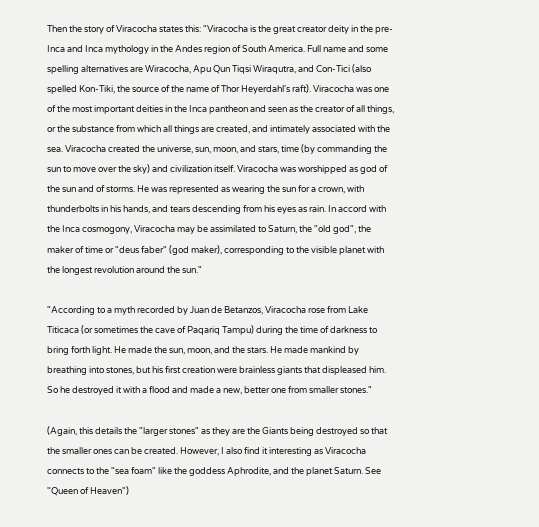Then the story of Viracocha states this: "Viracocha is the great creator deity in the pre-Inca and Inca mythology in the Andes region of South America. Full name and some spelling alternatives are Wiracocha, Apu Qun Tiqsi Wiraqutra, and Con-Tici (also spelled Kon-Tiki, the source of the name of Thor Heyerdahl's raft). Viracocha was one of the most important deities in the Inca pantheon and seen as the creator of all things, or the substance from which all things are created, and intimately associated with the sea. Viracocha created the universe, sun, moon, and stars, time (by commanding the sun to move over the sky) and civilization itself. Viracocha was worshipped as god of the sun and of storms. He was represented as wearing the sun for a crown, with thunderbolts in his hands, and tears descending from his eyes as rain. In accord with the Inca cosmogony, Viracocha may be assimilated to Saturn, the "old god", the maker of time or "deus faber" (god maker), corresponding to the visible planet with the longest revolution around the sun."

"According to a myth recorded by Juan de Betanzos, Viracocha rose from Lake Titicaca (or sometimes the cave of Paqariq Tampu) during the time of darkness to bring forth light. He made the sun, moon, and the stars. He made mankind by breathing into stones, but his first creation were brainless giants that displeased him. So he destroyed it with a flood and made a new, better one from smaller stones."

(Again, this details the "larger stones" as they are the Giants being destroyed so that the smaller ones can be created. However, I also find it interesting as Viracocha connects to the "sea foam" like the goddess Aphrodite, and the planet Saturn. See "Queen of Heaven")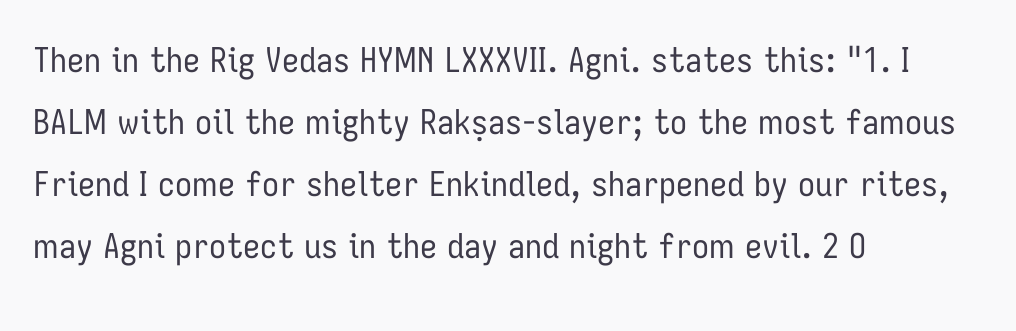Then in the Rig Vedas HYMN LXXXVII. Agni. states this: "1. I BALM with oil the mighty Rakṣas-slayer; to the most famous Friend I come for shelter Enkindled, sharpened by our rites, may Agni protect us in the day and night from evil. 2 O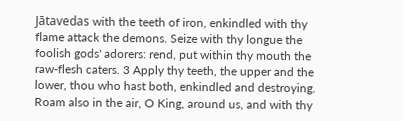Jātavedas with the teeth of iron, enkindled with thy flame attack the demons. Seize with thy longue the foolish gods' adorers: rend, put within thy mouth the raw-flesh caters. 3 Apply thy teeth, the upper and the lower, thou who hast both, enkindled and destroying. Roam also in the air, O King, around us, and with thy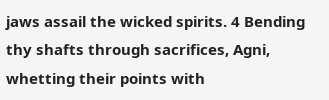jaws assail the wicked spirits. 4 Bending thy shafts through sacrifices, Agni, whetting their points with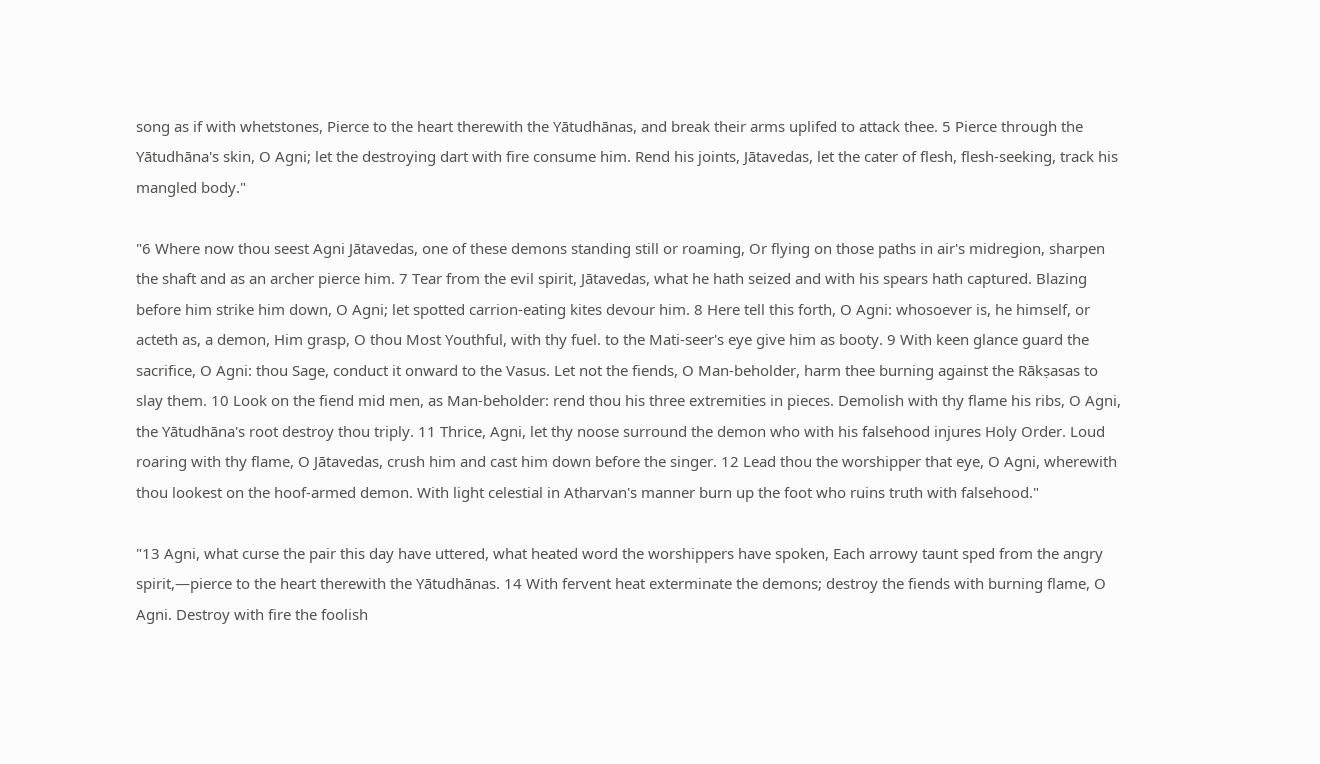song as if with whetstones, Pierce to the heart therewith the Yātudhānas, and break their arms uplifed to attack thee. 5 Pierce through the Yātudhāna's skin, O Agni; let the destroying dart with fire consume him. Rend his joints, Jātavedas, let the cater of flesh, flesh-seeking, track his mangled body."

"6 Where now thou seest Agni Jātavedas, one of these demons standing still or roaming, Or flying on those paths in air's midregion, sharpen the shaft and as an archer pierce him. 7 Tear from the evil spirit, Jātavedas, what he hath seized and with his spears hath captured. Blazing before him strike him down, O Agni; let spotted carrion-eating kites devour him. 8 Here tell this forth, O Agni: whosoever is, he himself, or acteth as, a demon, Him grasp, O thou Most Youthful, with thy fuel. to the Mati-seer's eye give him as booty. 9 With keen glance guard the sacrifice, O Agni: thou Sage, conduct it onward to the Vasus. Let not the fiends, O Man-beholder, harm thee burning against the Rākṣasas to slay them. 10 Look on the fiend mid men, as Man-beholder: rend thou his three extremities in pieces. Demolish with thy flame his ribs, O Agni, the Yātudhāna's root destroy thou triply. 11 Thrice, Agni, let thy noose surround the demon who with his falsehood injures Holy Order. Loud roaring with thy flame, O Jātavedas, crush him and cast him down before the singer. 12 Lead thou the worshipper that eye, O Agni, wherewith thou lookest on the hoof-armed demon. With light celestial in Atharvan's manner burn up the foot who ruins truth with falsehood."

"13 Agni, what curse the pair this day have uttered, what heated word the worshippers have spoken, Each arrowy taunt sped from the angry spirit,—pierce to the heart therewith the Yātudhānas. 14 With fervent heat exterminate the demons; destroy the fiends with burning flame, O Agni. Destroy with fire the foolish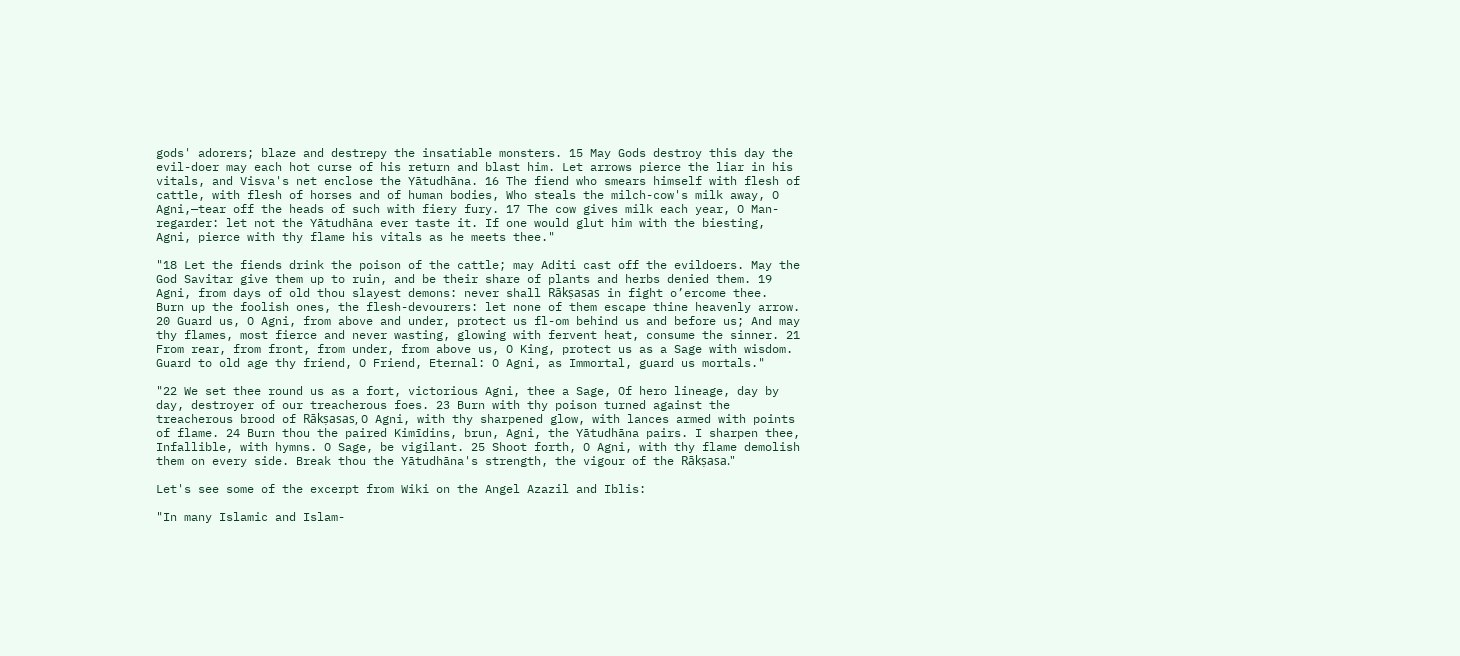gods' adorers; blaze and destrepy the insatiable monsters. 15 May Gods destroy this day the evil-doer may each hot curse of his return and blast him. Let arrows pierce the liar in his vitals, and Visva's net enclose the Yātudhāna. 16 The fiend who smears himself with flesh of cattle, with flesh of horses and of human bodies, Who steals the milch-cow's milk away, O Agni,—tear off the heads of such with fiery fury. 17 The cow gives milk each year, O Man-regarder: let not the Yātudhāna ever taste it. If one would glut him with the biesting, Agni, pierce with thy flame his vitals as he meets thee."

"18 Let the fiends drink the poison of the cattle; may Aditi cast off the evildoers. May the God Savitar give them up to ruin, and be their share of plants and herbs denied them. 19 Agni, from days of old thou slayest demons: never shall Rākṣasas in fight o’ercome thee. Burn up the foolish ones, the flesh-devourers: let none of them escape thine heavenly arrow. 20 Guard us, O Agni, from above and under, protect us fl-om behind us and before us; And may thy flames, most fierce and never wasting, glowing with fervent heat, consume the sinner. 21 From rear, from front, from under, from above us, O King, protect us as a Sage with wisdom. Guard to old age thy friend, O Friend, Eternal: O Agni, as Immortal, guard us mortals."

"22 We set thee round us as a fort, victorious Agni, thee a Sage, Of hero lineage, day by day, destroyer of our treacherous foes. 23 Burn with thy poison turned against the treacherous brood of Rākṣasas, O Agni, with thy sharpened glow, with lances armed with points of flame. 24 Burn thou the paired Kimīdins, brun, Agni, the Yātudhāna pairs. I sharpen thee, Infallible, with hymns. O Sage, be vigilant. 25 Shoot forth, O Agni, with thy flame demolish them on every side. Break thou the Yātudhāna's strength, the vigour of the Rākṣasa."

Let's see some of the excerpt from Wiki on the Angel Azazil and Iblis:

"In many Islamic and Islam-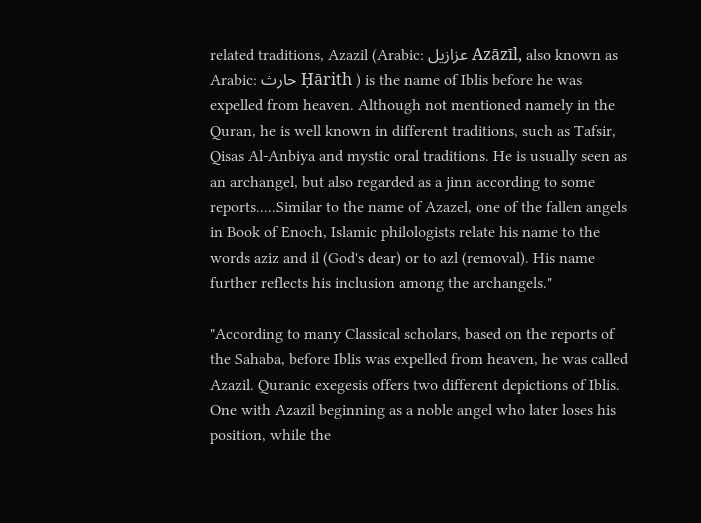related traditions, Azazil (Arabic: عزازيل Azāzīl, also known as Arabic: حارث Ḥārith ) is the name of Iblis before he was expelled from heaven. Although not mentioned namely in the Quran, he is well known in different traditions, such as Tafsir, Qisas Al-Anbiya and mystic oral traditions. He is usually seen as an archangel, but also regarded as a jinn according to some reports.....Similar to the name of Azazel, one of the fallen angels in Book of Enoch, Islamic philologists relate his name to the words aziz and il (God's dear) or to azl (removal). His name further reflects his inclusion among the archangels."

"According to many Classical scholars, based on the reports of the Sahaba, before Iblis was expelled from heaven, he was called Azazil. Quranic exegesis offers two different depictions of Iblis. One with Azazil beginning as a noble angel who later loses his position, while the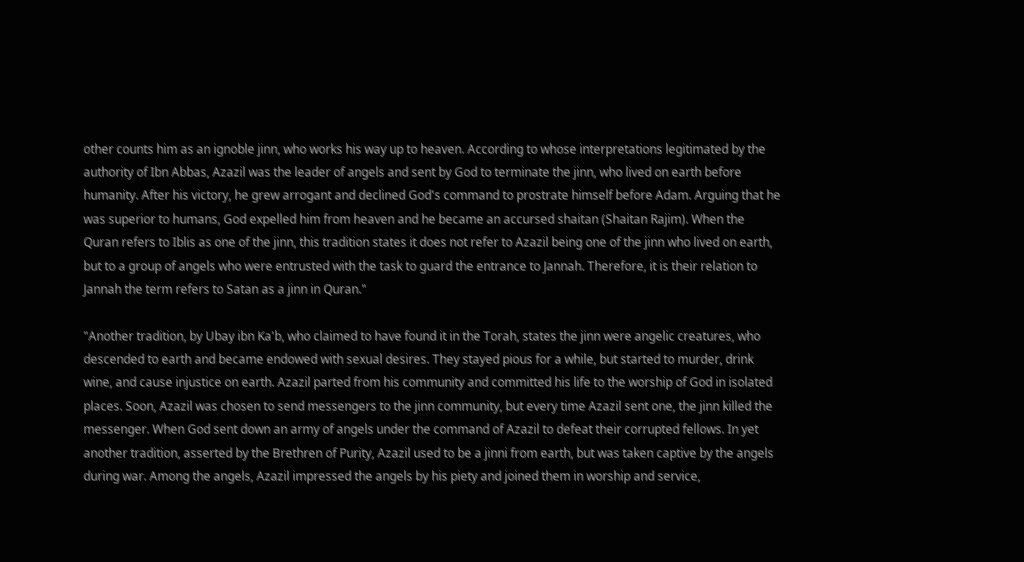other counts him as an ignoble jinn, who works his way up to heaven. According to whose interpretations legitimated by the authority of Ibn Abbas, Azazil was the leader of angels and sent by God to terminate the jinn, who lived on earth before humanity. After his victory, he grew arrogant and declined God's command to prostrate himself before Adam. Arguing that he was superior to humans, God expelled him from heaven and he became an accursed shaitan (Shaitan Rajim). When the Quran refers to Iblis as one of the jinn, this tradition states it does not refer to Azazil being one of the jinn who lived on earth, but to a group of angels who were entrusted with the task to guard the entrance to Jannah. Therefore, it is their relation to Jannah the term refers to Satan as a jinn in Quran."

"Another tradition, by Ubay ibn Ka'b, who claimed to have found it in the Torah, states the jinn were angelic creatures, who descended to earth and became endowed with sexual desires. They stayed pious for a while, but started to murder, drink wine, and cause injustice on earth. Azazil parted from his community and committed his life to the worship of God in isolated places. Soon, Azazil was chosen to send messengers to the jinn community, but every time Azazil sent one, the jinn killed the messenger. When God sent down an army of angels under the command of Azazil to defeat their corrupted fellows. In yet another tradition, asserted by the Brethren of Purity, Azazil used to be a jinni from earth, but was taken captive by the angels during war. Among the angels, Azazil impressed the angels by his piety and joined them in worship and service,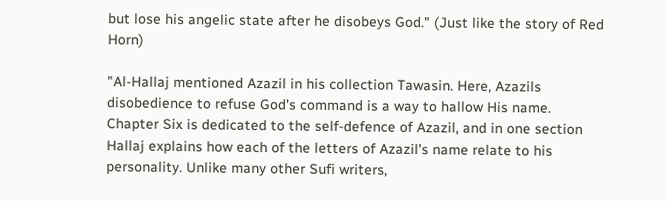but lose his angelic state after he disobeys God." (Just like the story of Red Horn)

"Al-Hallaj mentioned Azazil in his collection Tawasin. Here, Azazils disobedience to refuse God's command is a way to hallow His name. Chapter Six is dedicated to the self-defence of Azazil, and in one section Hallaj explains how each of the letters of Azazil's name relate to his personality. Unlike many other Sufi writers,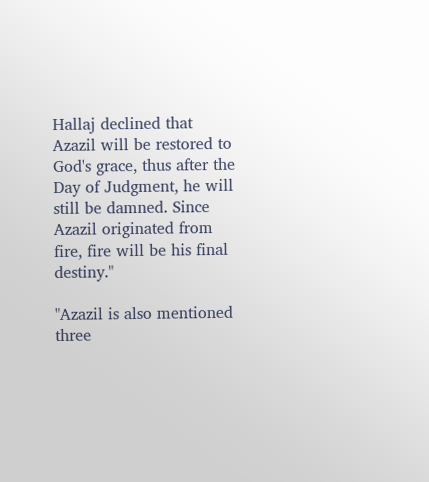Hallaj declined that Azazil will be restored to God's grace, thus after the Day of Judgment, he will still be damned. Since Azazil originated from fire, fire will be his final destiny."

"Azazil is also mentioned three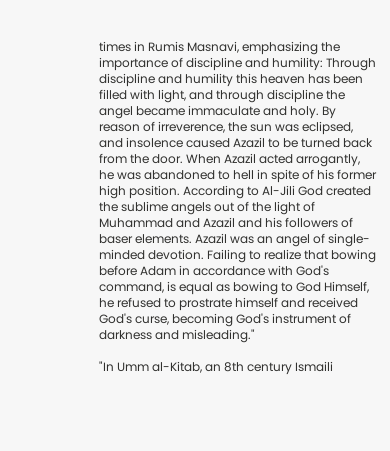times in Rumis Masnavi, emphasizing the importance of discipline and humility: Through discipline and humility this heaven has been filled with light, and through discipline the angel became immaculate and holy. By reason of irreverence, the sun was eclipsed, and insolence caused Azazil to be turned back from the door. When Azazil acted arrogantly, he was abandoned to hell in spite of his former high position. According to Al-Jili God created the sublime angels out of the light of Muhammad and Azazil and his followers of baser elements. Azazil was an angel of single-minded devotion. Failing to realize that bowing before Adam in accordance with God's command, is equal as bowing to God Himself, he refused to prostrate himself and received God's curse, becoming God's instrument of darkness and misleading."

"In Umm al-Kitab, an 8th century Ismaili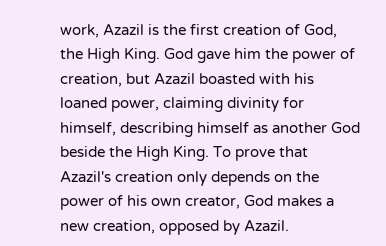work, Azazil is the first creation of God, the High King. God gave him the power of creation, but Azazil boasted with his loaned power, claiming divinity for himself, describing himself as another God beside the High King. To prove that Azazil's creation only depends on the power of his own creator, God makes a new creation, opposed by Azazil.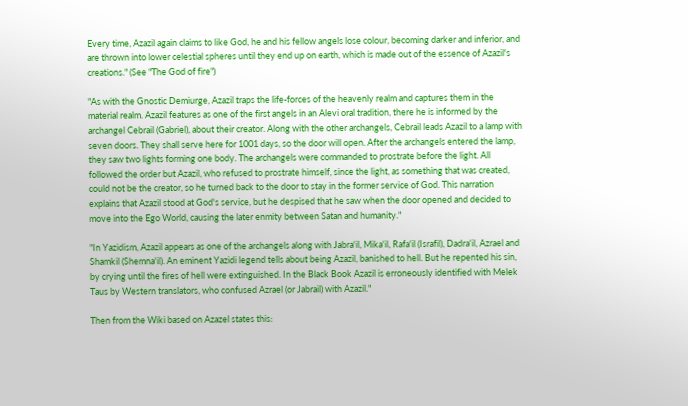Every time, Azazil again claims to like God, he and his fellow angels lose colour, becoming darker and inferior, and are thrown into lower celestial spheres until they end up on earth, which is made out of the essence of Azazil's creations." (See "The God of fire")

"As with the Gnostic Demiurge, Azazil traps the life-forces of the heavenly realm and captures them in the material realm. Azazil features as one of the first angels in an Alevi oral tradition, there he is informed by the archangel Cebrail (Gabriel), about their creator. Along with the other archangels, Cebrail leads Azazil to a lamp with seven doors. They shall serve here for 1001 days, so the door will open. After the archangels entered the lamp, they saw two lights forming one body. The archangels were commanded to prostrate before the light. All followed the order but Azazil, who refused to prostrate himself, since the light, as something that was created, could not be the creator, so he turned back to the door to stay in the former service of God. This narration explains that Azazil stood at God's service, but he despised that he saw when the door opened and decided to move into the Ego World, causing the later enmity between Satan and humanity."

"In Yazidism, Azazil appears as one of the archangels along with Jabra'il, Mika'il, Rafa'il (Israfil), Dadra'il, Azrael and Shamkil (Shemna'il). An eminent Yazidi legend tells about being Azazil, banished to hell. But he repented his sin, by crying until the fires of hell were extinguished. In the Black Book Azazil is erroneously identified with Melek Taus by Western translators, who confused Azrael (or Jabrail) with Azazil."

Then from the Wiki based on Azazel states this: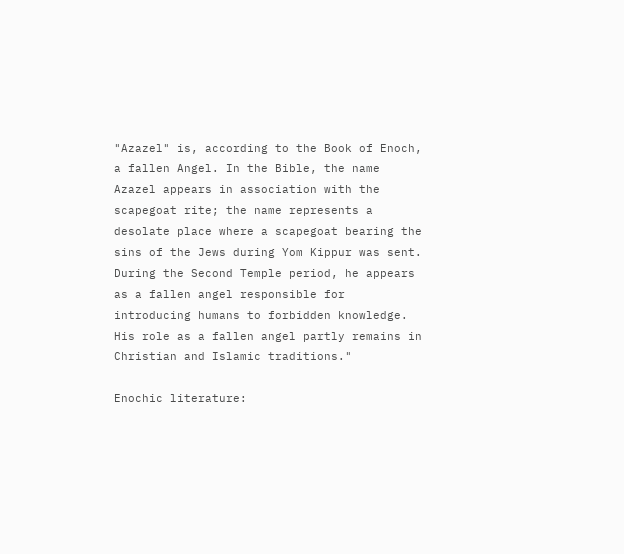"Azazel" is, according to the Book of Enoch, a fallen Angel. In the Bible, the name Azazel appears in association with the scapegoat rite; the name represents a desolate place where a scapegoat bearing the sins of the Jews during Yom Kippur was sent. During the Second Temple period, he appears as a fallen angel responsible for introducing humans to forbidden knowledge. His role as a fallen angel partly remains in Christian and Islamic traditions."

Enochic literature: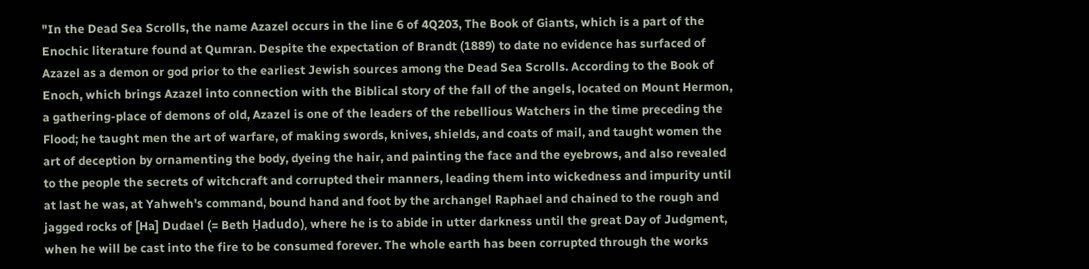"In the Dead Sea Scrolls, the name Azazel occurs in the line 6 of 4Q203, The Book of Giants, which is a part of the Enochic literature found at Qumran. Despite the expectation of Brandt (1889) to date no evidence has surfaced of Azazel as a demon or god prior to the earliest Jewish sources among the Dead Sea Scrolls. According to the Book of Enoch, which brings Azazel into connection with the Biblical story of the fall of the angels, located on Mount Hermon, a gathering-place of demons of old, Azazel is one of the leaders of the rebellious Watchers in the time preceding the Flood; he taught men the art of warfare, of making swords, knives, shields, and coats of mail, and taught women the art of deception by ornamenting the body, dyeing the hair, and painting the face and the eyebrows, and also revealed to the people the secrets of witchcraft and corrupted their manners, leading them into wickedness and impurity until at last he was, at Yahweh's command, bound hand and foot by the archangel Raphael and chained to the rough and jagged rocks of [Ha] Dudael (= Beth Ḥadudo), where he is to abide in utter darkness until the great Day of Judgment, when he will be cast into the fire to be consumed forever. The whole earth has been corrupted through the works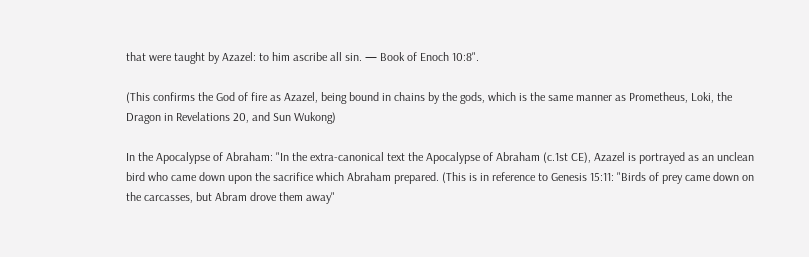that were taught by Azazel: to him ascribe all sin. — Book of Enoch 10:8".

(This confirms the God of fire as Azazel, being bound in chains by the gods, which is the same manner as Prometheus, Loki, the Dragon in Revelations 20, and Sun Wukong)

In the Apocalypse of Abraham: "In the extra-canonical text the Apocalypse of Abraham (c.1st CE), Azazel is portrayed as an unclean bird who came down upon the sacrifice which Abraham prepared. (This is in reference to Genesis 15:11: "Birds of prey came down on the carcasses, but Abram drove them away"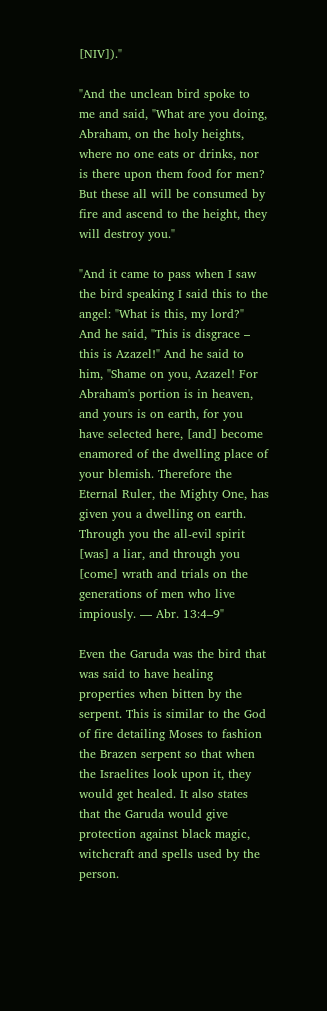[NIV])."

"And the unclean bird spoke to me and said, "What are you doing, Abraham, on the holy heights, where no one eats or drinks, nor is there upon them food for men? But these all will be consumed by fire and ascend to the height, they will destroy you."

"And it came to pass when I saw the bird speaking I said this to the angel: "What is this, my lord?" And he said, "This is disgrace – this is Azazel!" And he said to him, "Shame on you, Azazel! For Abraham's portion is in heaven, and yours is on earth, for you have selected here, [and] become enamored of the dwelling place of your blemish. Therefore the Eternal Ruler, the Mighty One, has given you a dwelling on earth. Through you the all-evil spirit [was] a liar, and through you [come] wrath and trials on the generations of men who live impiously. — Abr. 13:4–9"

Even the Garuda was the bird that was said to have healing properties when bitten by the serpent. This is similar to the God of fire detailing Moses to fashion the Brazen serpent so that when the Israelites look upon it, they would get healed. It also states that the Garuda would give protection against black magic, witchcraft and spells used by the person.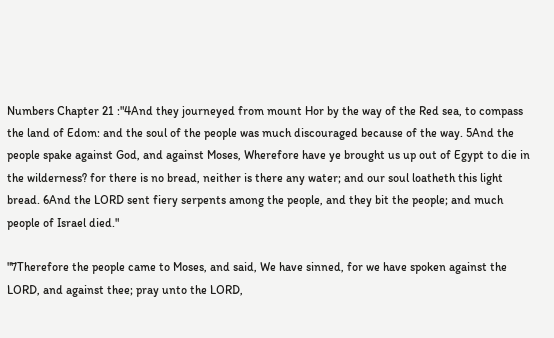Numbers Chapter 21 :"4And they journeyed from mount Hor by the way of the Red sea, to compass the land of Edom: and the soul of the people was much discouraged because of the way. 5And the people spake against God, and against Moses, Wherefore have ye brought us up out of Egypt to die in the wilderness? for there is no bread, neither is there any water; and our soul loatheth this light bread. 6And the LORD sent fiery serpents among the people, and they bit the people; and much people of Israel died."

"7Therefore the people came to Moses, and said, We have sinned, for we have spoken against the LORD, and against thee; pray unto the LORD,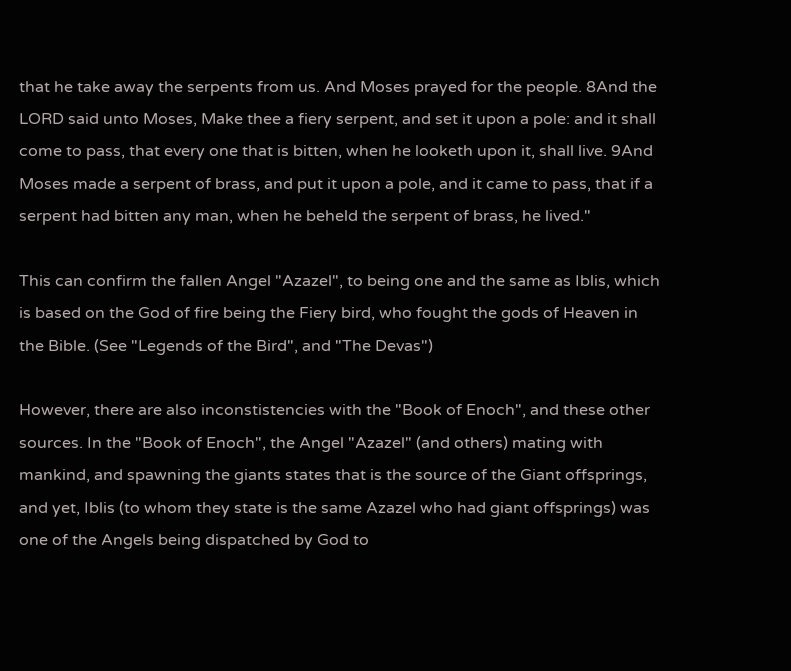that he take away the serpents from us. And Moses prayed for the people. 8And the LORD said unto Moses, Make thee a fiery serpent, and set it upon a pole: and it shall come to pass, that every one that is bitten, when he looketh upon it, shall live. 9And Moses made a serpent of brass, and put it upon a pole, and it came to pass, that if a serpent had bitten any man, when he beheld the serpent of brass, he lived."

This can confirm the fallen Angel "Azazel", to being one and the same as Iblis, which is based on the God of fire being the Fiery bird, who fought the gods of Heaven in the Bible. (See "Legends of the Bird", and "The Devas")

However, there are also inconstistencies with the "Book of Enoch", and these other sources. In the "Book of Enoch", the Angel "Azazel" (and others) mating with mankind, and spawning the giants states that is the source of the Giant offsprings, and yet, Iblis (to whom they state is the same Azazel who had giant offsprings) was one of the Angels being dispatched by God to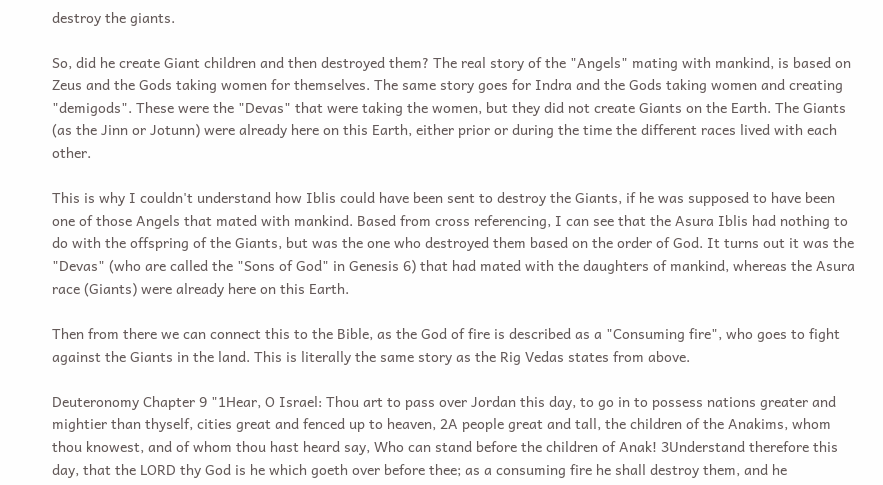destroy the giants.

So, did he create Giant children and then destroyed them? The real story of the "Angels" mating with mankind, is based on Zeus and the Gods taking women for themselves. The same story goes for Indra and the Gods taking women and creating "demigods". These were the "Devas" that were taking the women, but they did not create Giants on the Earth. The Giants (as the Jinn or Jotunn) were already here on this Earth, either prior or during the time the different races lived with each other.

This is why I couldn't understand how Iblis could have been sent to destroy the Giants, if he was supposed to have been one of those Angels that mated with mankind. Based from cross referencing, I can see that the Asura Iblis had nothing to do with the offspring of the Giants, but was the one who destroyed them based on the order of God. It turns out it was the "Devas" (who are called the "Sons of God" in Genesis 6) that had mated with the daughters of mankind, whereas the Asura race (Giants) were already here on this Earth.

Then from there we can connect this to the Bible, as the God of fire is described as a "Consuming fire", who goes to fight against the Giants in the land. This is literally the same story as the Rig Vedas states from above.

Deuteronomy Chapter 9 "1Hear, O Israel: Thou art to pass over Jordan this day, to go in to possess nations greater and mightier than thyself, cities great and fenced up to heaven, 2A people great and tall, the children of the Anakims, whom thou knowest, and of whom thou hast heard say, Who can stand before the children of Anak! 3Understand therefore this day, that the LORD thy God is he which goeth over before thee; as a consuming fire he shall destroy them, and he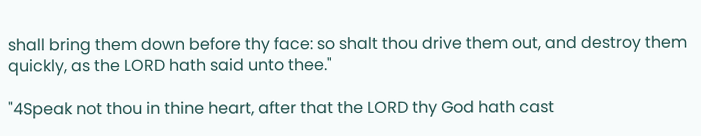shall bring them down before thy face: so shalt thou drive them out, and destroy them quickly, as the LORD hath said unto thee."

"4Speak not thou in thine heart, after that the LORD thy God hath cast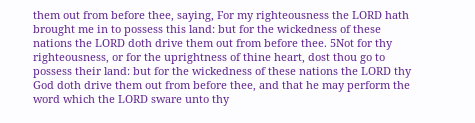them out from before thee, saying, For my righteousness the LORD hath brought me in to possess this land: but for the wickedness of these nations the LORD doth drive them out from before thee. 5Not for thy righteousness, or for the uprightness of thine heart, dost thou go to possess their land: but for the wickedness of these nations the LORD thy God doth drive them out from before thee, and that he may perform the word which the LORD sware unto thy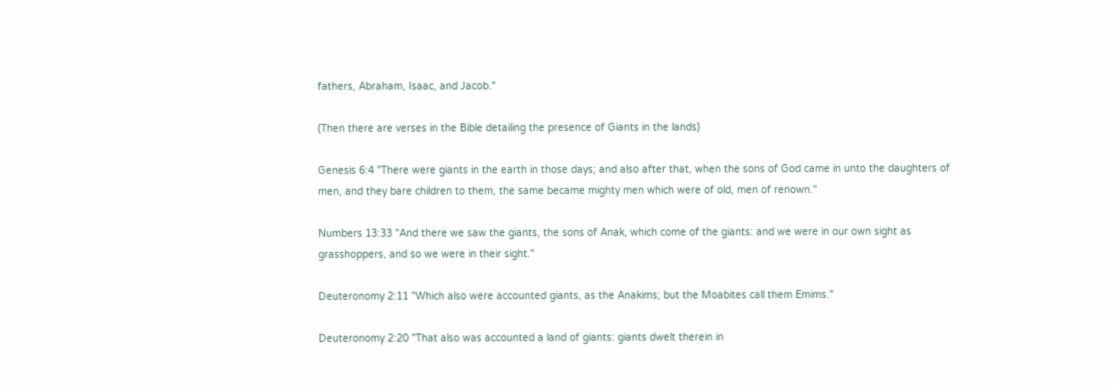fathers, Abraham, Isaac, and Jacob."

(Then there are verses in the Bible detailing the presence of Giants in the lands)

Genesis 6:4 "There were giants in the earth in those days; and also after that, when the sons of God came in unto the daughters of men, and they bare children to them, the same became mighty men which were of old, men of renown."

Numbers 13:33 "And there we saw the giants, the sons of Anak, which come of the giants: and we were in our own sight as grasshoppers, and so we were in their sight."

Deuteronomy 2:11 "Which also were accounted giants, as the Anakims; but the Moabites call them Emims."

Deuteronomy 2:20 "That also was accounted a land of giants: giants dwelt therein in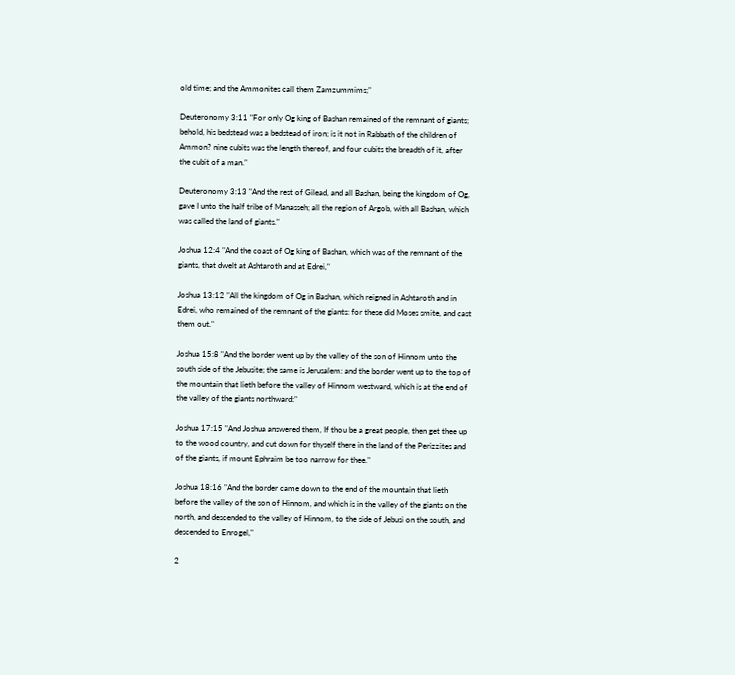old time; and the Ammonites call them Zamzummims;"

Deuteronomy 3:11 "For only Og king of Bashan remained of the remnant of giants; behold, his bedstead was a bedstead of iron; is it not in Rabbath of the children of Ammon? nine cubits was the length thereof, and four cubits the breadth of it, after the cubit of a man."

Deuteronomy 3:13 "And the rest of Gilead, and all Bashan, being the kingdom of Og, gave I unto the half tribe of Manasseh; all the region of Argob, with all Bashan, which was called the land of giants."

Joshua 12:4 "And the coast of Og king of Bashan, which was of the remnant of the giants, that dwelt at Ashtaroth and at Edrei,"

Joshua 13:12 "All the kingdom of Og in Bashan, which reigned in Ashtaroth and in Edrei, who remained of the remnant of the giants: for these did Moses smite, and cast them out."

Joshua 15:8 "And the border went up by the valley of the son of Hinnom unto the south side of the Jebusite; the same is Jerusalem: and the border went up to the top of the mountain that lieth before the valley of Hinnom westward, which is at the end of the valley of the giants northward:"

Joshua 17:15 "And Joshua answered them, If thou be a great people, then get thee up to the wood country, and cut down for thyself there in the land of the Perizzites and of the giants, if mount Ephraim be too narrow for thee."

Joshua 18:16 "And the border came down to the end of the mountain that lieth before the valley of the son of Hinnom, and which is in the valley of the giants on the north, and descended to the valley of Hinnom, to the side of Jebusi on the south, and descended to Enrogel,"

2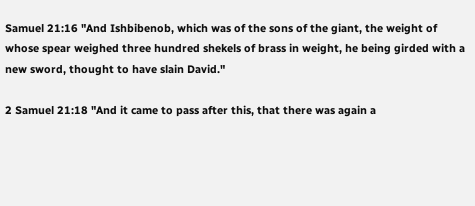Samuel 21:16 "And Ishbibenob, which was of the sons of the giant, the weight of whose spear weighed three hundred shekels of brass in weight, he being girded with a new sword, thought to have slain David."

2 Samuel 21:18 "And it came to pass after this, that there was again a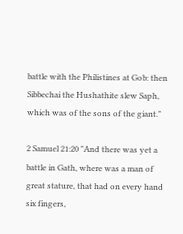battle with the Philistines at Gob: then Sibbechai the Hushathite slew Saph, which was of the sons of the giant."

2 Samuel 21:20 "And there was yet a battle in Gath, where was a man of great stature, that had on every hand six fingers,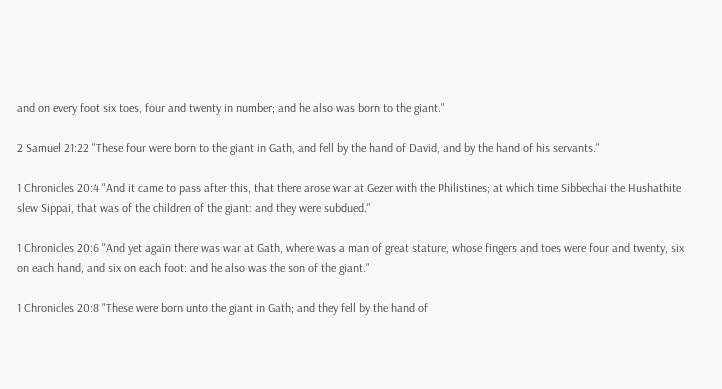and on every foot six toes, four and twenty in number; and he also was born to the giant."

2 Samuel 21:22 "These four were born to the giant in Gath, and fell by the hand of David, and by the hand of his servants."

1 Chronicles 20:4 "And it came to pass after this, that there arose war at Gezer with the Philistines; at which time Sibbechai the Hushathite slew Sippai, that was of the children of the giant: and they were subdued."

1 Chronicles 20:6 "And yet again there was war at Gath, where was a man of great stature, whose fingers and toes were four and twenty, six on each hand, and six on each foot: and he also was the son of the giant."

1 Chronicles 20:8 "These were born unto the giant in Gath; and they fell by the hand of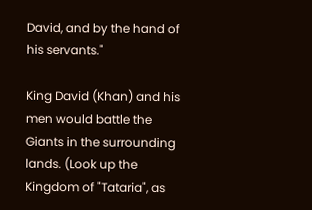David, and by the hand of his servants."

King David (Khan) and his men would battle the Giants in the surrounding lands. (Look up the Kingdom of "Tataria", as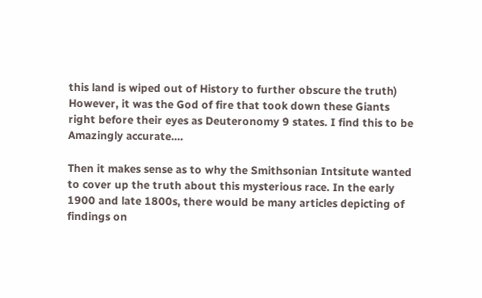this land is wiped out of History to further obscure the truth) However, it was the God of fire that took down these Giants right before their eyes as Deuteronomy 9 states. I find this to be Amazingly accurate....

Then it makes sense as to why the Smithsonian Intsitute wanted to cover up the truth about this mysterious race. In the early 1900 and late 1800s, there would be many articles depicting of findings on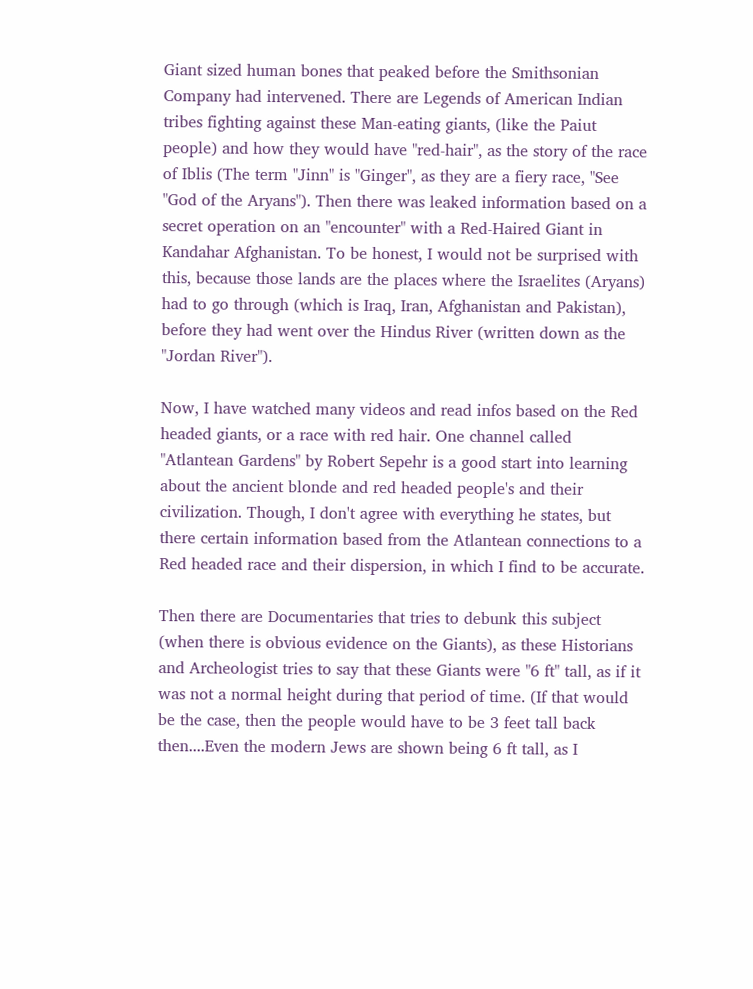Giant sized human bones that peaked before the Smithsonian Company had intervened. There are Legends of American Indian tribes fighting against these Man-eating giants, (like the Paiut people) and how they would have "red-hair", as the story of the race of Iblis (The term "Jinn" is "Ginger", as they are a fiery race, "See "God of the Aryans"). Then there was leaked information based on a secret operation on an "encounter" with a Red-Haired Giant in Kandahar Afghanistan. To be honest, I would not be surprised with this, because those lands are the places where the Israelites (Aryans) had to go through (which is Iraq, Iran, Afghanistan and Pakistan), before they had went over the Hindus River (written down as the "Jordan River").

Now, I have watched many videos and read infos based on the Red headed giants, or a race with red hair. One channel called "Atlantean Gardens" by Robert Sepehr is a good start into learning about the ancient blonde and red headed people's and their civilization. Though, I don't agree with everything he states, but there certain information based from the Atlantean connections to a Red headed race and their dispersion, in which I find to be accurate.

Then there are Documentaries that tries to debunk this subject (when there is obvious evidence on the Giants), as these Historians and Archeologist tries to say that these Giants were "6 ft" tall, as if it was not a normal height during that period of time. (If that would be the case, then the people would have to be 3 feet tall back then....Even the modern Jews are shown being 6 ft tall, as I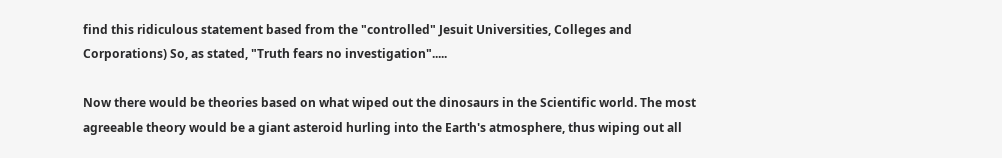find this ridiculous statement based from the "controlled" Jesuit Universities, Colleges and Corporations) So, as stated, "Truth fears no investigation".....

Now there would be theories based on what wiped out the dinosaurs in the Scientific world. The most agreeable theory would be a giant asteroid hurling into the Earth's atmosphere, thus wiping out all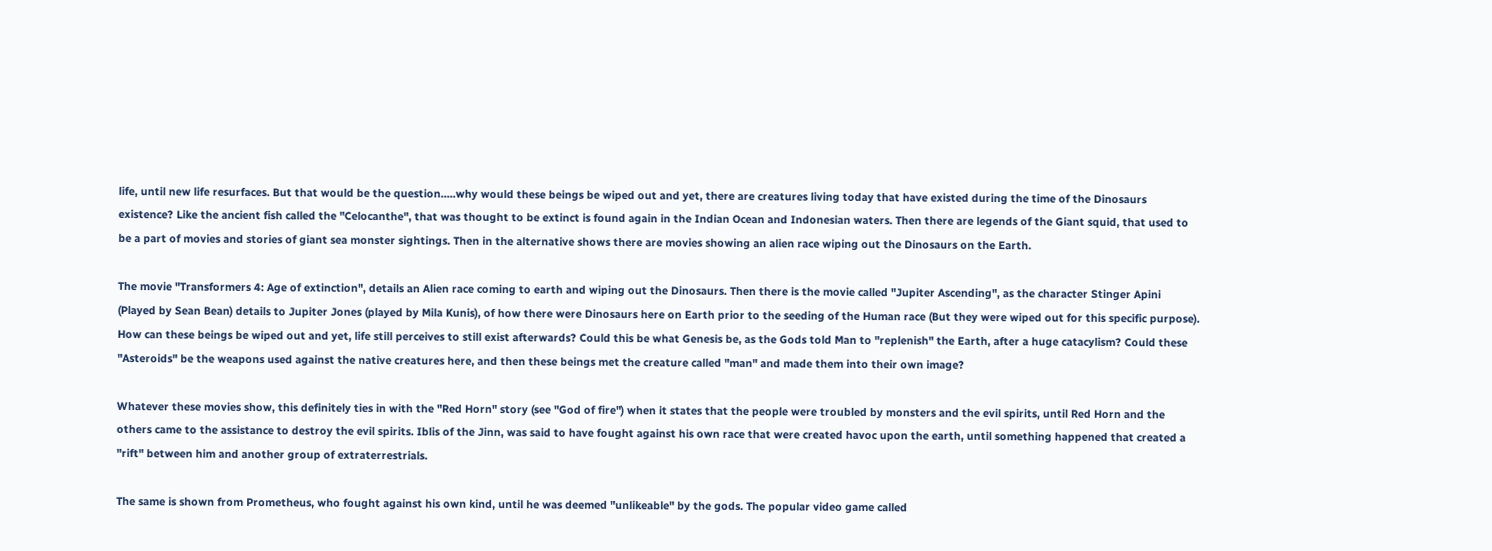life, until new life resurfaces. But that would be the question.....why would these beings be wiped out and yet, there are creatures living today that have existed during the time of the Dinosaurs existence? Like the ancient fish called the "Celocanthe", that was thought to be extinct is found again in the Indian Ocean and Indonesian waters. Then there are legends of the Giant squid, that used to be a part of movies and stories of giant sea monster sightings. Then in the alternative shows there are movies showing an alien race wiping out the Dinosaurs on the Earth.

The movie "Transformers 4: Age of extinction", details an Alien race coming to earth and wiping out the Dinosaurs. Then there is the movie called "Jupiter Ascending", as the character Stinger Apini (Played by Sean Bean) details to Jupiter Jones (played by Mila Kunis), of how there were Dinosaurs here on Earth prior to the seeding of the Human race (But they were wiped out for this specific purpose). How can these beings be wiped out and yet, life still perceives to still exist afterwards? Could this be what Genesis be, as the Gods told Man to "replenish" the Earth, after a huge catacylism? Could these "Asteroids" be the weapons used against the native creatures here, and then these beings met the creature called "man" and made them into their own image?

Whatever these movies show, this definitely ties in with the "Red Horn" story (see "God of fire") when it states that the people were troubled by monsters and the evil spirits, until Red Horn and the others came to the assistance to destroy the evil spirits. Iblis of the Jinn, was said to have fought against his own race that were created havoc upon the earth, until something happened that created a "rift" between him and another group of extraterrestrials.

The same is shown from Prometheus, who fought against his own kind, until he was deemed "unlikeable" by the gods. The popular video game called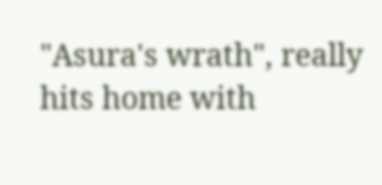"Asura's wrath", really hits home with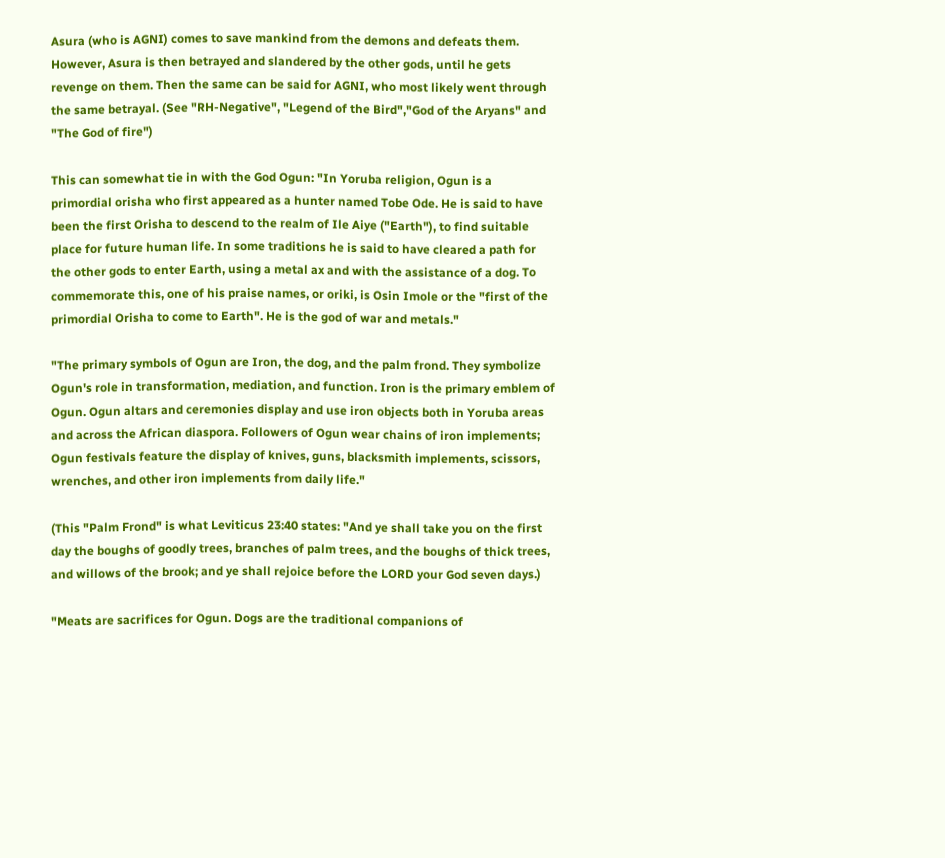Asura (who is AGNI) comes to save mankind from the demons and defeats them. However, Asura is then betrayed and slandered by the other gods, until he gets revenge on them. Then the same can be said for AGNI, who most likely went through the same betrayal. (See "RH-Negative", "Legend of the Bird","God of the Aryans" and "The God of fire")

This can somewhat tie in with the God Ogun: "In Yoruba religion, Ogun is a primordial orisha who first appeared as a hunter named Tobe Ode. He is said to have been the first Orisha to descend to the realm of Ile Aiye ("Earth"), to find suitable place for future human life. In some traditions he is said to have cleared a path for the other gods to enter Earth, using a metal ax and with the assistance of a dog. To commemorate this, one of his praise names, or oriki, is Osin Imole or the "first of the primordial Orisha to come to Earth". He is the god of war and metals."

"The primary symbols of Ogun are Iron, the dog, and the palm frond. They symbolize Ogun's role in transformation, mediation, and function. Iron is the primary emblem of Ogun. Ogun altars and ceremonies display and use iron objects both in Yoruba areas and across the African diaspora. Followers of Ogun wear chains of iron implements; Ogun festivals feature the display of knives, guns, blacksmith implements, scissors, wrenches, and other iron implements from daily life."

(This "Palm Frond" is what Leviticus 23:40 states: "And ye shall take you on the first day the boughs of goodly trees, branches of palm trees, and the boughs of thick trees, and willows of the brook; and ye shall rejoice before the LORD your God seven days.)

"Meats are sacrifices for Ogun. Dogs are the traditional companions of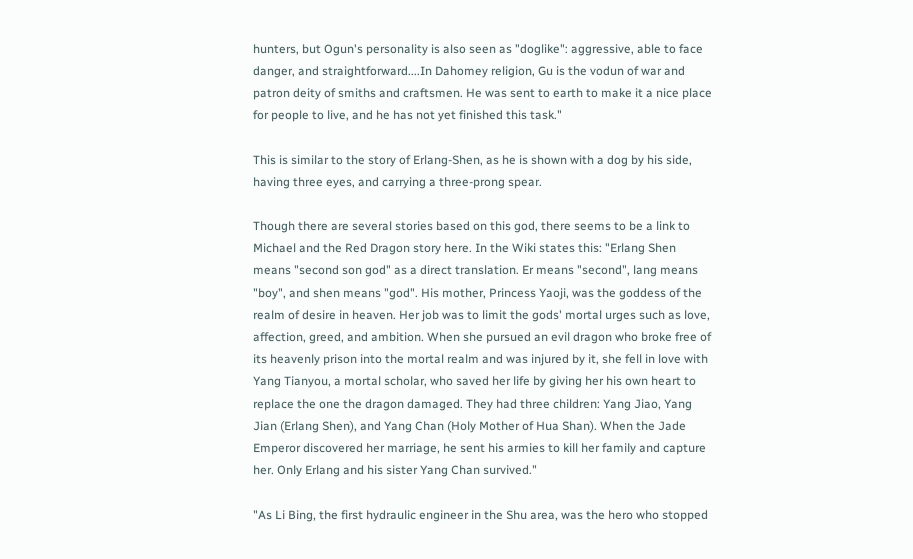hunters, but Ogun's personality is also seen as "doglike": aggressive, able to face danger, and straightforward....In Dahomey religion, Gu is the vodun of war and patron deity of smiths and craftsmen. He was sent to earth to make it a nice place for people to live, and he has not yet finished this task."

This is similar to the story of Erlang-Shen, as he is shown with a dog by his side, having three eyes, and carrying a three-prong spear.

Though there are several stories based on this god, there seems to be a link to Michael and the Red Dragon story here. In the Wiki states this: "Erlang Shen means "second son god" as a direct translation. Er means "second", lang means "boy", and shen means "god". His mother, Princess Yaoji, was the goddess of the realm of desire in heaven. Her job was to limit the gods' mortal urges such as love, affection, greed, and ambition. When she pursued an evil dragon who broke free of its heavenly prison into the mortal realm and was injured by it, she fell in love with Yang Tianyou, a mortal scholar, who saved her life by giving her his own heart to replace the one the dragon damaged. They had three children: Yang Jiao, Yang Jian (Erlang Shen), and Yang Chan (Holy Mother of Hua Shan). When the Jade Emperor discovered her marriage, he sent his armies to kill her family and capture her. Only Erlang and his sister Yang Chan survived."

"As Li Bing, the first hydraulic engineer in the Shu area, was the hero who stopped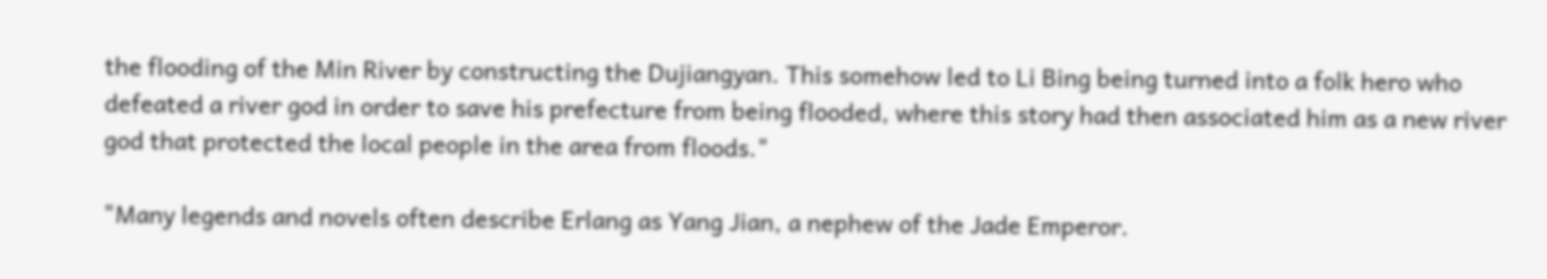the flooding of the Min River by constructing the Dujiangyan. This somehow led to Li Bing being turned into a folk hero who defeated a river god in order to save his prefecture from being flooded, where this story had then associated him as a new river god that protected the local people in the area from floods."

"Many legends and novels often describe Erlang as Yang Jian, a nephew of the Jade Emperor.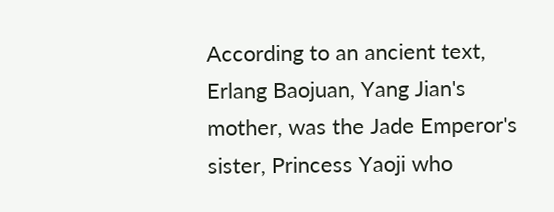According to an ancient text, Erlang Baojuan, Yang Jian's mother, was the Jade Emperor's sister, Princess Yaoji who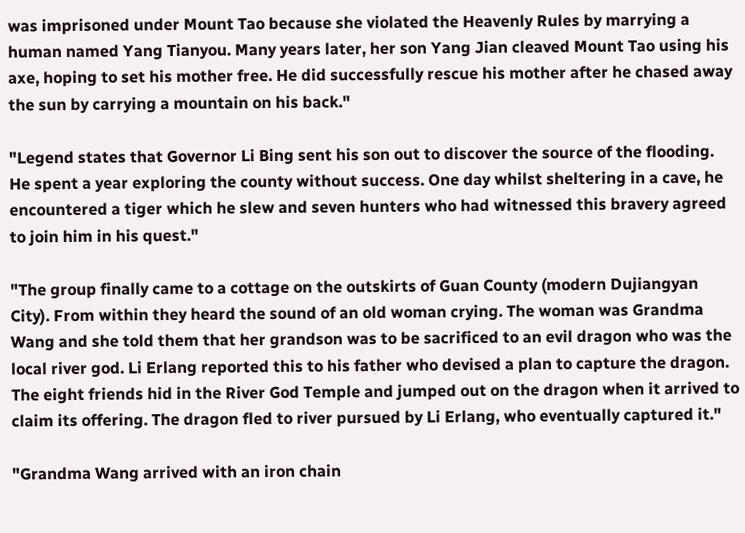was imprisoned under Mount Tao because she violated the Heavenly Rules by marrying a human named Yang Tianyou. Many years later, her son Yang Jian cleaved Mount Tao using his axe, hoping to set his mother free. He did successfully rescue his mother after he chased away the sun by carrying a mountain on his back."

"Legend states that Governor Li Bing sent his son out to discover the source of the flooding. He spent a year exploring the county without success. One day whilst sheltering in a cave, he encountered a tiger which he slew and seven hunters who had witnessed this bravery agreed to join him in his quest."

"The group finally came to a cottage on the outskirts of Guan County (modern Dujiangyan City). From within they heard the sound of an old woman crying. The woman was Grandma Wang and she told them that her grandson was to be sacrificed to an evil dragon who was the local river god. Li Erlang reported this to his father who devised a plan to capture the dragon. The eight friends hid in the River God Temple and jumped out on the dragon when it arrived to claim its offering. The dragon fled to river pursued by Li Erlang, who eventually captured it."

"Grandma Wang arrived with an iron chain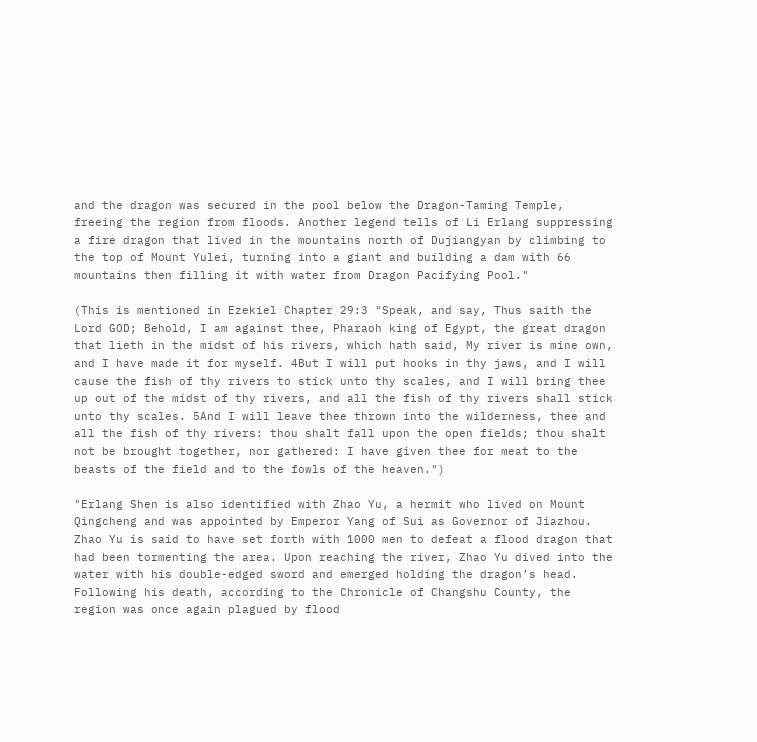and the dragon was secured in the pool below the Dragon-Taming Temple, freeing the region from floods. Another legend tells of Li Erlang suppressing a fire dragon that lived in the mountains north of Dujiangyan by climbing to the top of Mount Yulei, turning into a giant and building a dam with 66 mountains then filling it with water from Dragon Pacifying Pool."

(This is mentioned in Ezekiel Chapter 29:3 "Speak, and say, Thus saith the Lord GOD; Behold, I am against thee, Pharaoh king of Egypt, the great dragon that lieth in the midst of his rivers, which hath said, My river is mine own, and I have made it for myself. 4But I will put hooks in thy jaws, and I will cause the fish of thy rivers to stick unto thy scales, and I will bring thee up out of the midst of thy rivers, and all the fish of thy rivers shall stick unto thy scales. 5And I will leave thee thrown into the wilderness, thee and all the fish of thy rivers: thou shalt fall upon the open fields; thou shalt not be brought together, nor gathered: I have given thee for meat to the beasts of the field and to the fowls of the heaven.")

"Erlang Shen is also identified with Zhao Yu, a hermit who lived on Mount Qingcheng and was appointed by Emperor Yang of Sui as Governor of Jiazhou. Zhao Yu is said to have set forth with 1000 men to defeat a flood dragon that had been tormenting the area. Upon reaching the river, Zhao Yu dived into the water with his double-edged sword and emerged holding the dragon’s head. Following his death, according to the Chronicle of Changshu County, the region was once again plagued by flood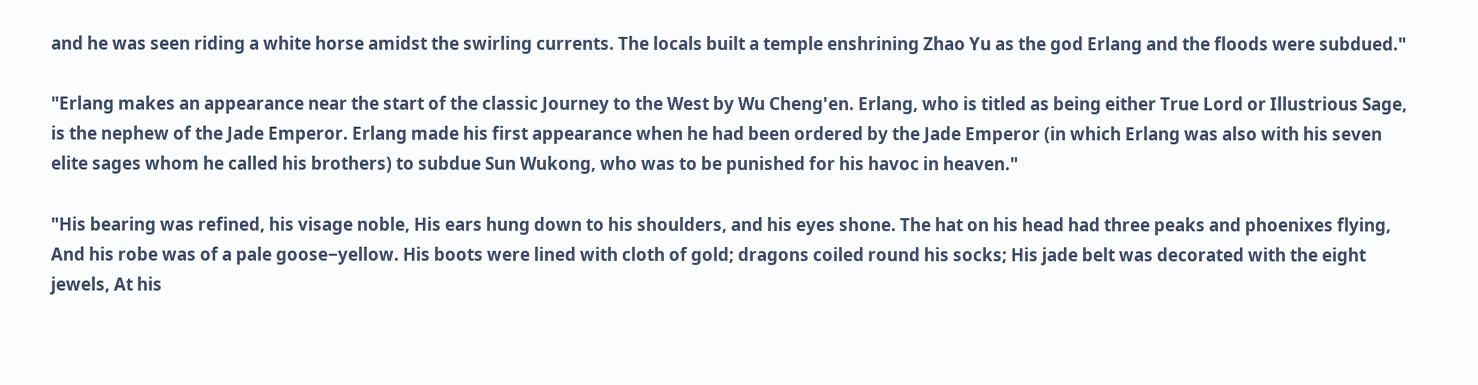and he was seen riding a white horse amidst the swirling currents. The locals built a temple enshrining Zhao Yu as the god Erlang and the floods were subdued."

"Erlang makes an appearance near the start of the classic Journey to the West by Wu Cheng'en. Erlang, who is titled as being either True Lord or Illustrious Sage, is the nephew of the Jade Emperor. Erlang made his first appearance when he had been ordered by the Jade Emperor (in which Erlang was also with his seven elite sages whom he called his brothers) to subdue Sun Wukong, who was to be punished for his havoc in heaven."

"His bearing was refined, his visage noble, His ears hung down to his shoulders, and his eyes shone. The hat on his head had three peaks and phoenixes flying, And his robe was of a pale goose−yellow. His boots were lined with cloth of gold; dragons coiled round his socks; His jade belt was decorated with the eight jewels, At his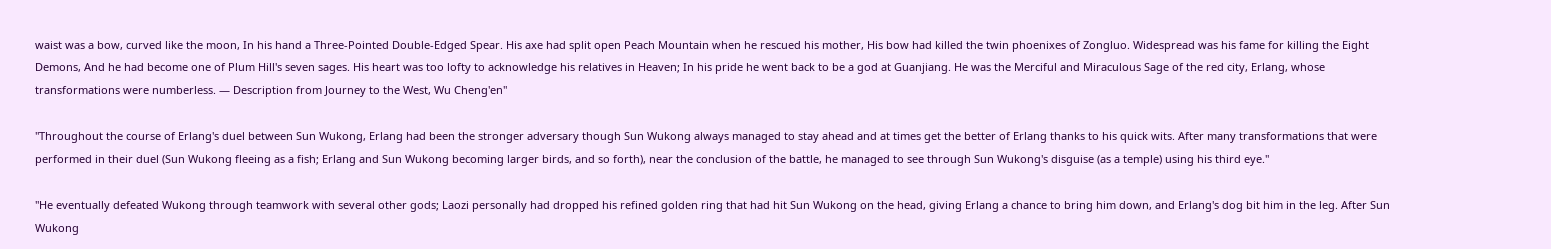waist was a bow, curved like the moon, In his hand a Three-Pointed Double-Edged Spear. His axe had split open Peach Mountain when he rescued his mother, His bow had killed the twin phoenixes of Zongluo. Widespread was his fame for killing the Eight Demons, And he had become one of Plum Hill's seven sages. His heart was too lofty to acknowledge his relatives in Heaven; In his pride he went back to be a god at Guanjiang. He was the Merciful and Miraculous Sage of the red city, Erlang, whose transformations were numberless. — Description from Journey to the West, Wu Cheng'en"

"Throughout the course of Erlang's duel between Sun Wukong, Erlang had been the stronger adversary though Sun Wukong always managed to stay ahead and at times get the better of Erlang thanks to his quick wits. After many transformations that were performed in their duel (Sun Wukong fleeing as a fish; Erlang and Sun Wukong becoming larger birds, and so forth), near the conclusion of the battle, he managed to see through Sun Wukong's disguise (as a temple) using his third eye."

"He eventually defeated Wukong through teamwork with several other gods; Laozi personally had dropped his refined golden ring that had hit Sun Wukong on the head, giving Erlang a chance to bring him down, and Erlang's dog bit him in the leg. After Sun Wukong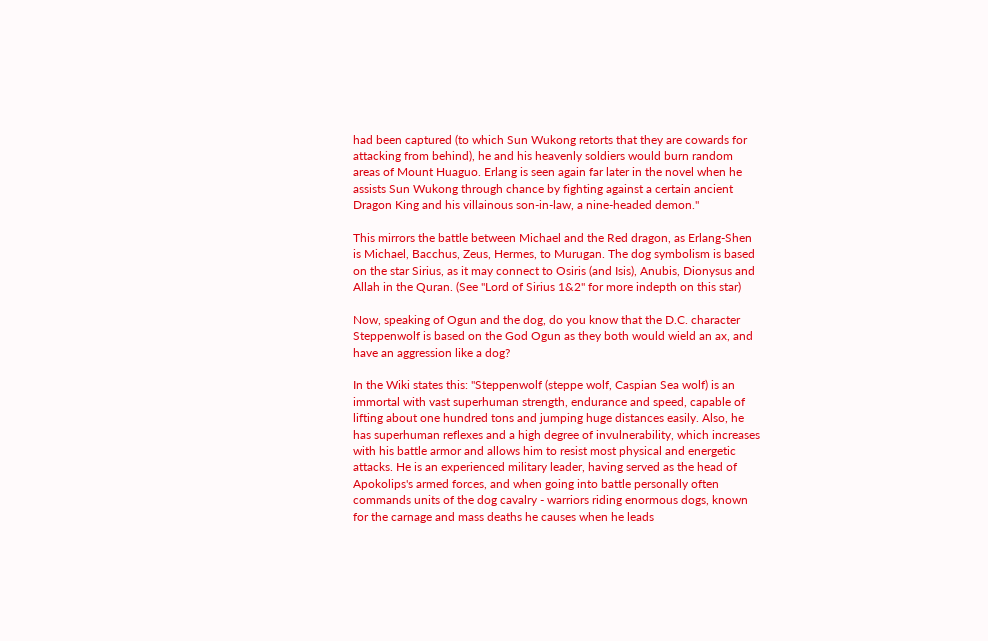had been captured (to which Sun Wukong retorts that they are cowards for attacking from behind), he and his heavenly soldiers would burn random areas of Mount Huaguo. Erlang is seen again far later in the novel when he assists Sun Wukong through chance by fighting against a certain ancient Dragon King and his villainous son-in-law, a nine-headed demon."

This mirrors the battle between Michael and the Red dragon, as Erlang-Shen is Michael, Bacchus, Zeus, Hermes, to Murugan. The dog symbolism is based on the star Sirius, as it may connect to Osiris (and Isis), Anubis, Dionysus and Allah in the Quran. (See "Lord of Sirius 1&2" for more indepth on this star)

Now, speaking of Ogun and the dog, do you know that the D.C. character Steppenwolf is based on the God Ogun as they both would wield an ax, and have an aggression like a dog?

In the Wiki states this: "Steppenwolf (steppe wolf, Caspian Sea wolf) is an immortal with vast superhuman strength, endurance and speed, capable of lifting about one hundred tons and jumping huge distances easily. Also, he has superhuman reflexes and a high degree of invulnerability, which increases with his battle armor and allows him to resist most physical and energetic attacks. He is an experienced military leader, having served as the head of Apokolips's armed forces, and when going into battle personally often commands units of the dog cavalry - warriors riding enormous dogs, known for the carnage and mass deaths he causes when he leads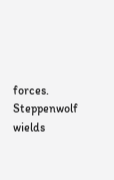forces. Steppenwolf wields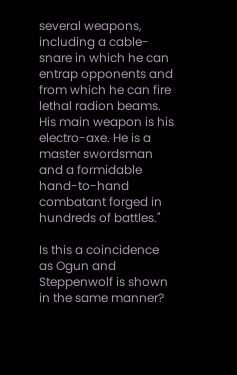several weapons, including a cable-snare in which he can entrap opponents and from which he can fire lethal radion beams. His main weapon is his electro-axe. He is a master swordsman and a formidable hand-to-hand combatant forged in hundreds of battles."

Is this a coincidence as Ogun and Steppenwolf is shown in the same manner?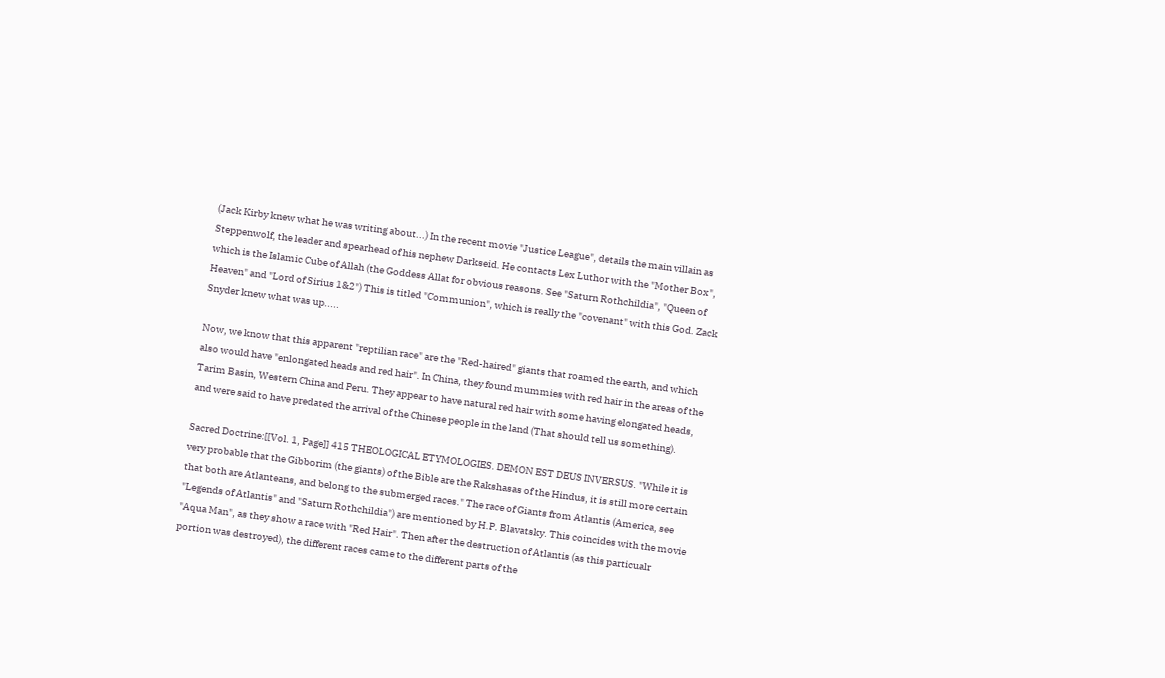(Jack Kirby knew what he was writing about...) In the recent movie "Justice League", details the main villain as Steppenwolf, the leader and spearhead of his nephew Darkseid. He contacts Lex Luthor with the "Mother Box", which is the Islamic Cube of Allah (the Goddess Allat for obvious reasons. See "Saturn Rothchildia", "Queen of Heaven" and "Lord of Sirius 1&2") This is titled "Communion", which is really the "covenant" with this God. Zack Snyder knew what was up.....

Now, we know that this apparent "reptilian race" are the "Red-haired" giants that roamed the earth, and which also would have "enlongated heads and red hair". In China, they found mummies with red hair in the areas of the Tarim Basin, Western China and Peru. They appear to have natural red hair with some having elongated heads, and were said to have predated the arrival of the Chinese people in the land (That should tell us something).

Sacred Doctrine:[[Vol. 1, Page]] 415 THEOLOGICAL ETYMOLOGIES. DEMON EST DEUS INVERSUS. "While it is very probable that the Gibborim (the giants) of the Bible are the Rakshasas of the Hindus, it is still more certain that both are Atlanteans, and belong to the submerged races." The race of Giants from Atlantis (America, see "Legends of Atlantis" and "Saturn Rothchildia") are mentioned by H.P. Blavatsky. This coincides with the movie "Aqua Man", as they show a race with "Red Hair". Then after the destruction of Atlantis (as this particualr portion was destroyed), the different races came to the different parts of the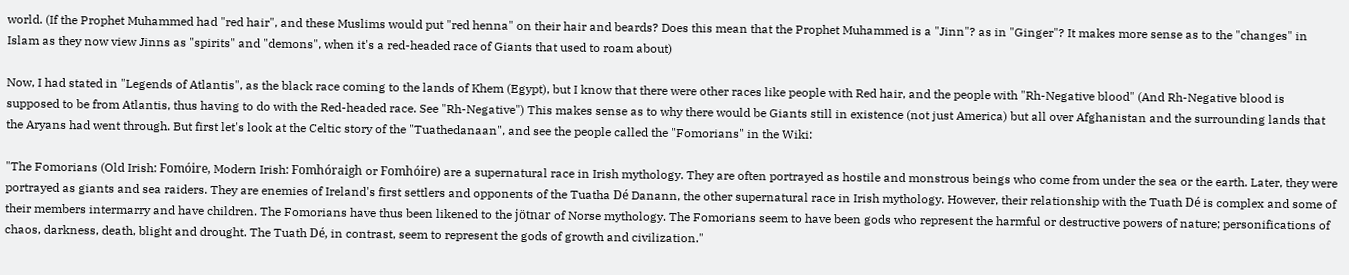world. (If the Prophet Muhammed had "red hair", and these Muslims would put "red henna" on their hair and beards? Does this mean that the Prophet Muhammed is a "Jinn"? as in "Ginger"? It makes more sense as to the "changes" in Islam as they now view Jinns as "spirits" and "demons", when it's a red-headed race of Giants that used to roam about)

Now, I had stated in "Legends of Atlantis", as the black race coming to the lands of Khem (Egypt), but I know that there were other races like people with Red hair, and the people with "Rh-Negative blood" (And Rh-Negative blood is supposed to be from Atlantis, thus having to do with the Red-headed race. See "Rh-Negative") This makes sense as to why there would be Giants still in existence (not just America) but all over Afghanistan and the surrounding lands that the Aryans had went through. But first let's look at the Celtic story of the "Tuathedanaan", and see the people called the "Fomorians" in the Wiki:

"The Fomorians (Old Irish: Fomóire, Modern Irish: Fomhóraigh or Fomhóire) are a supernatural race in Irish mythology. They are often portrayed as hostile and monstrous beings who come from under the sea or the earth. Later, they were portrayed as giants and sea raiders. They are enemies of Ireland's first settlers and opponents of the Tuatha Dé Danann, the other supernatural race in Irish mythology. However, their relationship with the Tuath Dé is complex and some of their members intermarry and have children. The Fomorians have thus been likened to the jötnar of Norse mythology. The Fomorians seem to have been gods who represent the harmful or destructive powers of nature; personifications of chaos, darkness, death, blight and drought. The Tuath Dé, in contrast, seem to represent the gods of growth and civilization."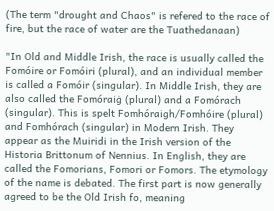(The term "drought and Chaos" is refered to the race of fire, but the race of water are the Tuathedanaan)

"In Old and Middle Irish, the race is usually called the Fomóire or Fomóiri (plural), and an individual member is called a Fomóir (singular). In Middle Irish, they are also called the Fomóraiġ (plural) and a Fomórach (singular). This is spelt Fomhóraigh/Fomhóire (plural) and Fomhórach (singular) in Modern Irish. They appear as the Muiridi in the Irish version of the Historia Brittonum of Nennius. In English, they are called the Fomorians, Fomori or Fomors. The etymology of the name is debated. The first part is now generally agreed to be the Old Irish fo, meaning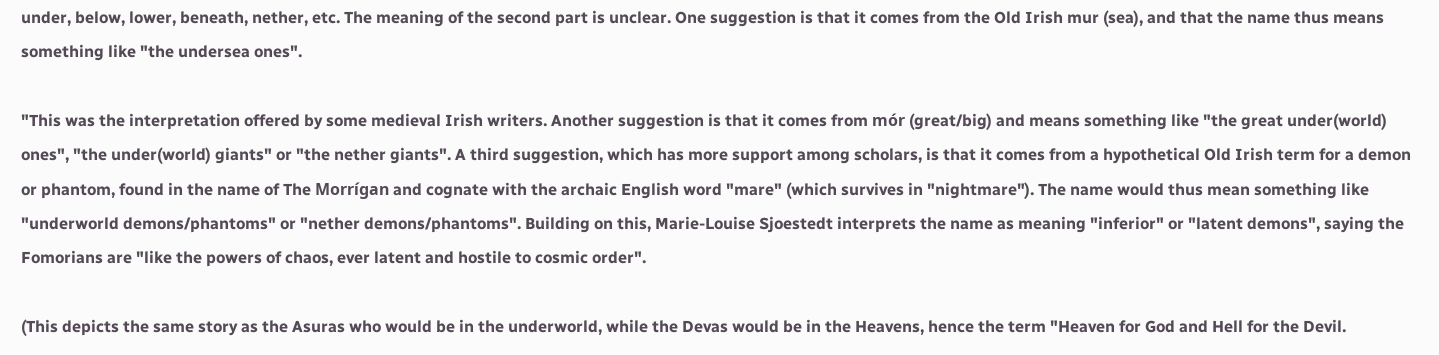under, below, lower, beneath, nether, etc. The meaning of the second part is unclear. One suggestion is that it comes from the Old Irish mur (sea), and that the name thus means something like "the undersea ones".

"This was the interpretation offered by some medieval Irish writers. Another suggestion is that it comes from mór (great/big) and means something like "the great under(world) ones", "the under(world) giants" or "the nether giants". A third suggestion, which has more support among scholars, is that it comes from a hypothetical Old Irish term for a demon or phantom, found in the name of The Morrígan and cognate with the archaic English word "mare" (which survives in "nightmare"). The name would thus mean something like "underworld demons/phantoms" or "nether demons/phantoms". Building on this, Marie-Louise Sjoestedt interprets the name as meaning "inferior" or "latent demons", saying the Fomorians are "like the powers of chaos, ever latent and hostile to cosmic order".

(This depicts the same story as the Asuras who would be in the underworld, while the Devas would be in the Heavens, hence the term "Heaven for God and Hell for the Devil.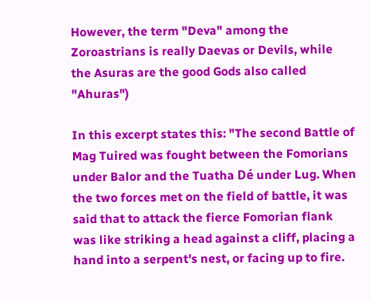However, the term "Deva" among the Zoroastrians is really Daevas or Devils, while the Asuras are the good Gods also called "Ahuras")

In this excerpt states this: "The second Battle of Mag Tuired was fought between the Fomorians under Balor and the Tuatha Dé under Lug. When the two forces met on the field of battle, it was said that to attack the fierce Fomorian flank was like striking a head against a cliff, placing a hand into a serpent's nest, or facing up to fire.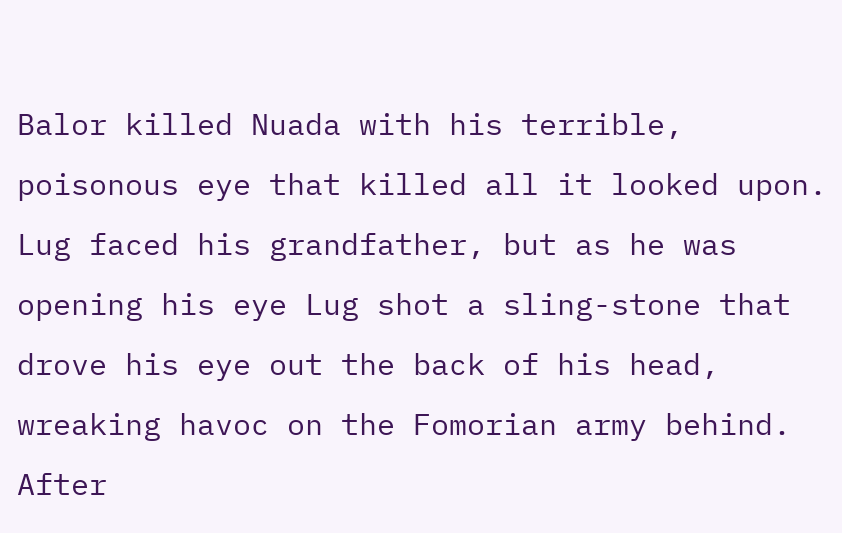Balor killed Nuada with his terrible, poisonous eye that killed all it looked upon. Lug faced his grandfather, but as he was opening his eye Lug shot a sling-stone that drove his eye out the back of his head, wreaking havoc on the Fomorian army behind. After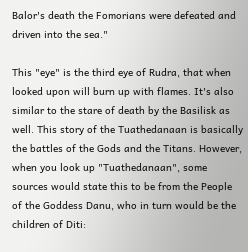Balor's death the Fomorians were defeated and driven into the sea."

This "eye" is the third eye of Rudra, that when looked upon will burn up with flames. It's also similar to the stare of death by the Basilisk as well. This story of the Tuathedanaan is basically the battles of the Gods and the Titans. However, when you look up "Tuathedanaan", some sources would state this to be from the People of the Goddess Danu, who in turn would be the children of Diti: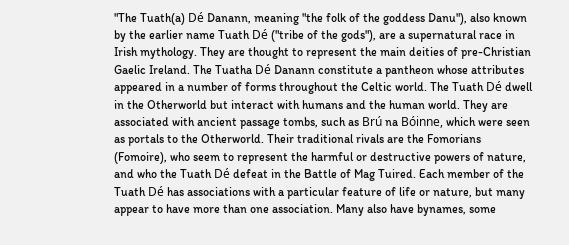"The Tuath(a) Dé Danann, meaning "the folk of the goddess Danu"), also known by the earlier name Tuath Dé ("tribe of the gods"), are a supernatural race in Irish mythology. They are thought to represent the main deities of pre-Christian Gaelic Ireland. The Tuatha Dé Danann constitute a pantheon whose attributes appeared in a number of forms throughout the Celtic world. The Tuath Dé dwell in the Otherworld but interact with humans and the human world. They are associated with ancient passage tombs, such as Brú na Bóinne, which were seen as portals to the Otherworld. Their traditional rivals are the Fomorians (Fomoire), who seem to represent the harmful or destructive powers of nature, and who the Tuath Dé defeat in the Battle of Mag Tuired. Each member of the Tuath Dé has associations with a particular feature of life or nature, but many appear to have more than one association. Many also have bynames, some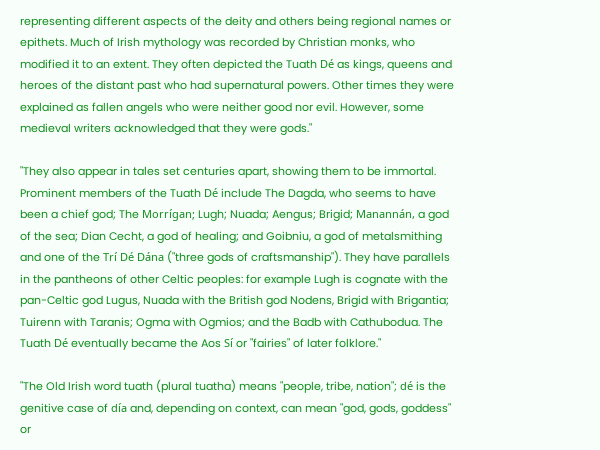representing different aspects of the deity and others being regional names or epithets. Much of Irish mythology was recorded by Christian monks, who modified it to an extent. They often depicted the Tuath Dé as kings, queens and heroes of the distant past who had supernatural powers. Other times they were explained as fallen angels who were neither good nor evil. However, some medieval writers acknowledged that they were gods."

"They also appear in tales set centuries apart, showing them to be immortal. Prominent members of the Tuath Dé include The Dagda, who seems to have been a chief god; The Morrígan; Lugh; Nuada; Aengus; Brigid; Manannán, a god of the sea; Dian Cecht, a god of healing; and Goibniu, a god of metalsmithing and one of the Trí Dé Dána ("three gods of craftsmanship"). They have parallels in the pantheons of other Celtic peoples: for example Lugh is cognate with the pan-Celtic god Lugus, Nuada with the British god Nodens, Brigid with Brigantia; Tuirenn with Taranis; Ogma with Ogmios; and the Badb with Cathubodua. The Tuath Dé eventually became the Aos Sí or "fairies" of later folklore."

"The Old Irish word tuath (plural tuatha) means "people, tribe, nation"; dé is the genitive case of día and, depending on context, can mean "god, gods, goddess" or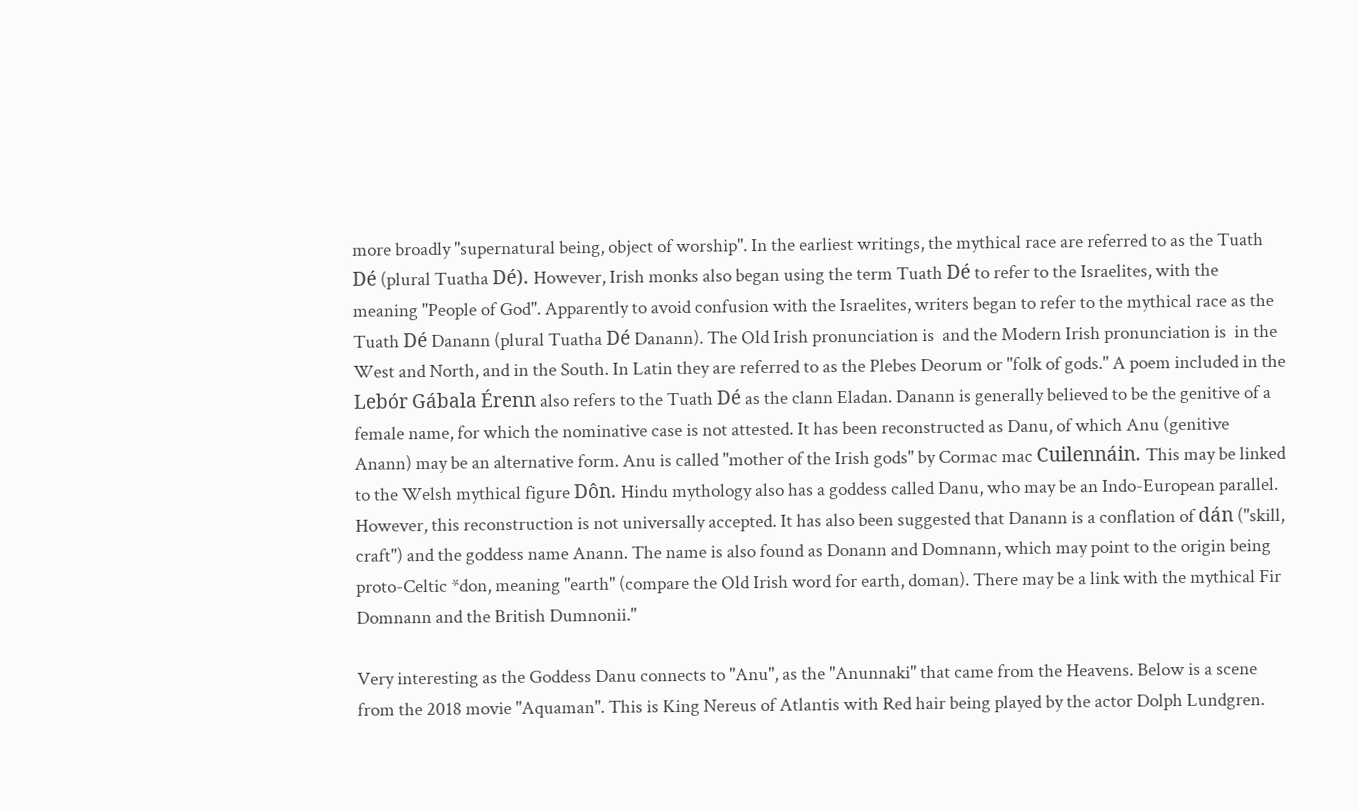more broadly "supernatural being, object of worship". In the earliest writings, the mythical race are referred to as the Tuath Dé (plural Tuatha Dé). However, Irish monks also began using the term Tuath Dé to refer to the Israelites, with the meaning "People of God". Apparently to avoid confusion with the Israelites, writers began to refer to the mythical race as the Tuath Dé Danann (plural Tuatha Dé Danann). The Old Irish pronunciation is  and the Modern Irish pronunciation is  in the West and North, and in the South. In Latin they are referred to as the Plebes Deorum or "folk of gods." A poem included in the Lebór Gábala Érenn also refers to the Tuath Dé as the clann Eladan. Danann is generally believed to be the genitive of a female name, for which the nominative case is not attested. It has been reconstructed as Danu, of which Anu (genitive Anann) may be an alternative form. Anu is called "mother of the Irish gods" by Cormac mac Cuilennáin. This may be linked to the Welsh mythical figure Dôn. Hindu mythology also has a goddess called Danu, who may be an Indo-European parallel. However, this reconstruction is not universally accepted. It has also been suggested that Danann is a conflation of dán ("skill, craft") and the goddess name Anann. The name is also found as Donann and Domnann, which may point to the origin being proto-Celtic *don, meaning "earth" (compare the Old Irish word for earth, doman). There may be a link with the mythical Fir Domnann and the British Dumnonii."

Very interesting as the Goddess Danu connects to "Anu", as the "Anunnaki" that came from the Heavens. Below is a scene from the 2018 movie "Aquaman". This is King Nereus of Atlantis with Red hair being played by the actor Dolph Lundgren.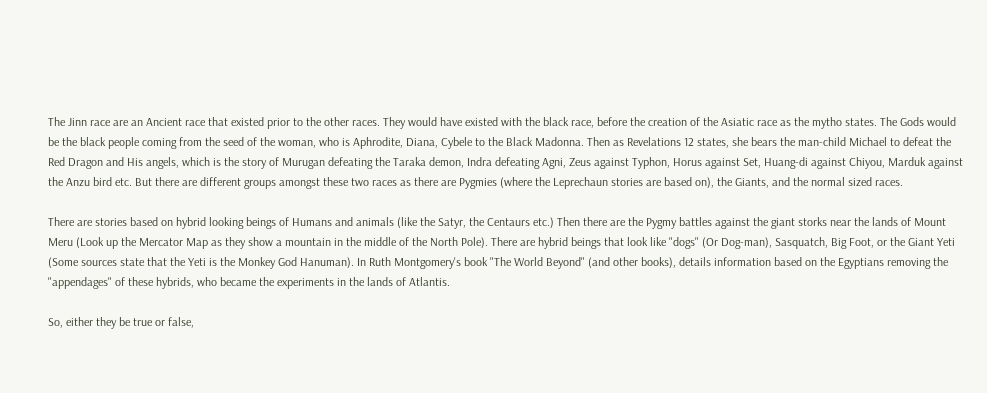The Jinn race are an Ancient race that existed prior to the other races. They would have existed with the black race, before the creation of the Asiatic race as the mytho states. The Gods would be the black people coming from the seed of the woman, who is Aphrodite, Diana, Cybele to the Black Madonna. Then as Revelations 12 states, she bears the man-child Michael to defeat the Red Dragon and His angels, which is the story of Murugan defeating the Taraka demon, Indra defeating Agni, Zeus against Typhon, Horus against Set, Huang-di against Chiyou, Marduk against the Anzu bird etc. But there are different groups amongst these two races as there are Pygmies (where the Leprechaun stories are based on), the Giants, and the normal sized races.

There are stories based on hybrid looking beings of Humans and animals (like the Satyr, the Centaurs etc.) Then there are the Pygmy battles against the giant storks near the lands of Mount Meru (Look up the Mercator Map as they show a mountain in the middle of the North Pole). There are hybrid beings that look like "dogs" (Or Dog-man), Sasquatch, Big Foot, or the Giant Yeti (Some sources state that the Yeti is the Monkey God Hanuman). In Ruth Montgomery's book "The World Beyond" (and other books), details information based on the Egyptians removing the "appendages" of these hybrids, who became the experiments in the lands of Atlantis.

So, either they be true or false,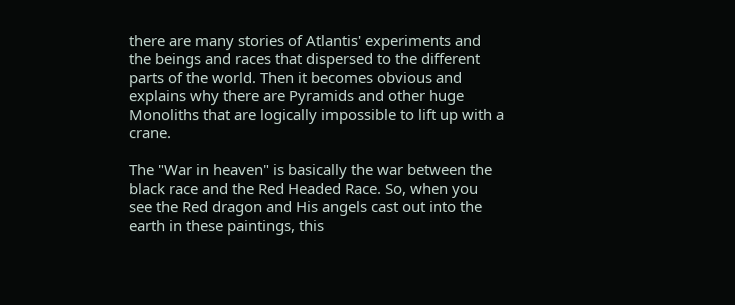there are many stories of Atlantis' experiments and the beings and races that dispersed to the different parts of the world. Then it becomes obvious and explains why there are Pyramids and other huge Monoliths that are logically impossible to lift up with a crane.

The "War in heaven" is basically the war between the black race and the Red Headed Race. So, when you see the Red dragon and His angels cast out into the earth in these paintings, this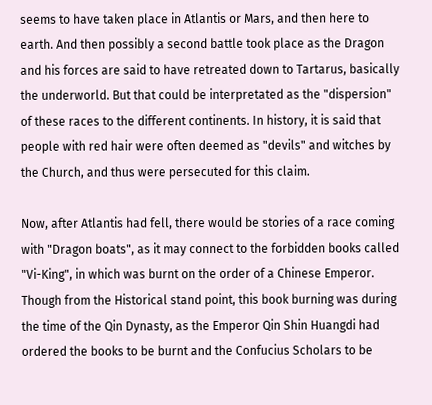seems to have taken place in Atlantis or Mars, and then here to earth. And then possibly a second battle took place as the Dragon and his forces are said to have retreated down to Tartarus, basically the underworld. But that could be interpretated as the "dispersion" of these races to the different continents. In history, it is said that people with red hair were often deemed as "devils" and witches by the Church, and thus were persecuted for this claim.

Now, after Atlantis had fell, there would be stories of a race coming with "Dragon boats", as it may connect to the forbidden books called "Vi-King", in which was burnt on the order of a Chinese Emperor. Though from the Historical stand point, this book burning was during the time of the Qin Dynasty, as the Emperor Qin Shin Huangdi had ordered the books to be burnt and the Confucius Scholars to be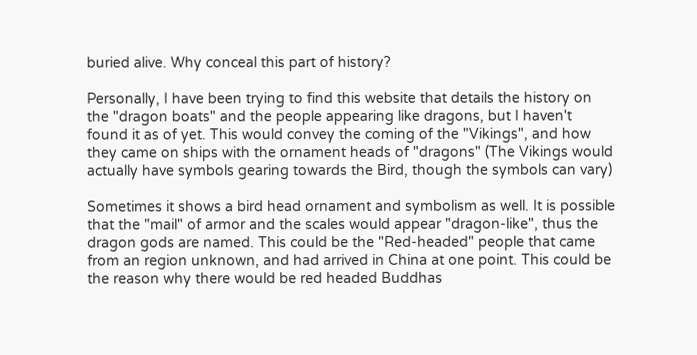buried alive. Why conceal this part of history?

Personally, I have been trying to find this website that details the history on the "dragon boats" and the people appearing like dragons, but I haven't found it as of yet. This would convey the coming of the "Vikings", and how they came on ships with the ornament heads of "dragons" (The Vikings would actually have symbols gearing towards the Bird, though the symbols can vary)

Sometimes it shows a bird head ornament and symbolism as well. It is possible that the "mail" of armor and the scales would appear "dragon-like", thus the dragon gods are named. This could be the "Red-headed" people that came from an region unknown, and had arrived in China at one point. This could be the reason why there would be red headed Buddhas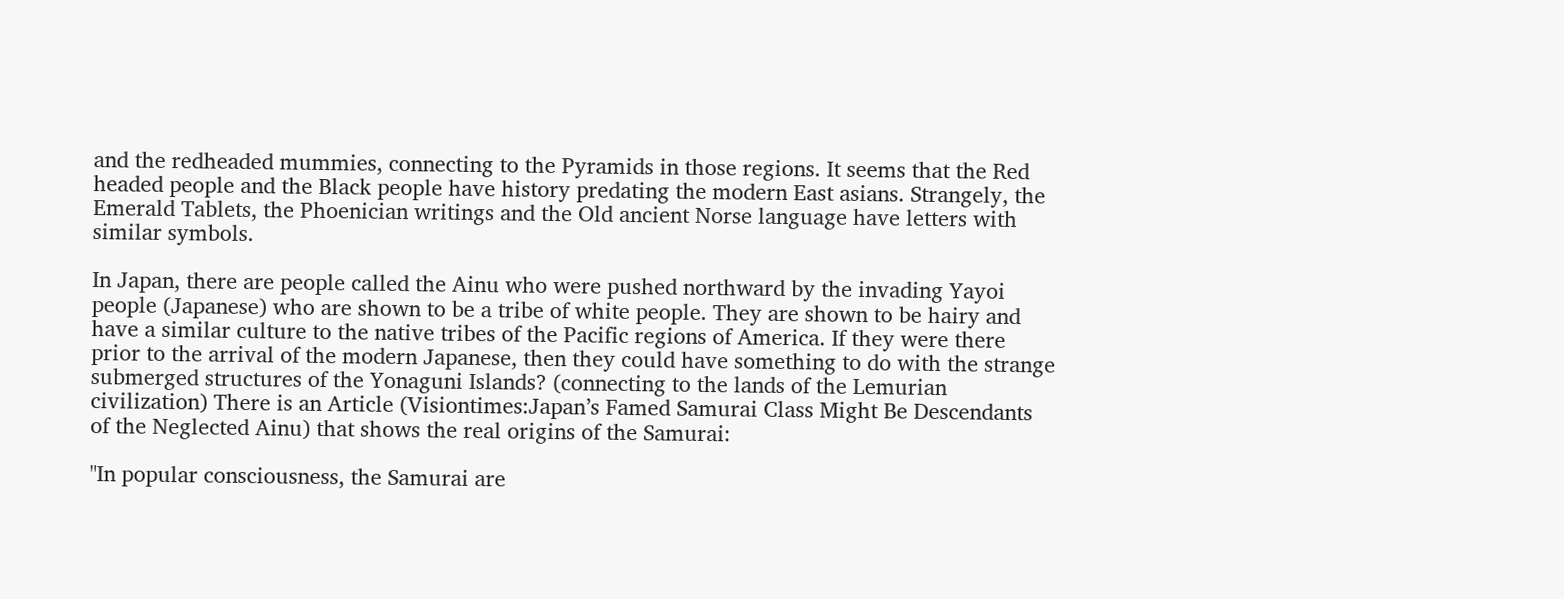and the redheaded mummies, connecting to the Pyramids in those regions. It seems that the Red headed people and the Black people have history predating the modern East asians. Strangely, the Emerald Tablets, the Phoenician writings and the Old ancient Norse language have letters with similar symbols.

In Japan, there are people called the Ainu who were pushed northward by the invading Yayoi people (Japanese) who are shown to be a tribe of white people. They are shown to be hairy and have a similar culture to the native tribes of the Pacific regions of America. If they were there prior to the arrival of the modern Japanese, then they could have something to do with the strange submerged structures of the Yonaguni Islands? (connecting to the lands of the Lemurian civilization) There is an Article (Visiontimes:Japan’s Famed Samurai Class Might Be Descendants of the Neglected Ainu) that shows the real origins of the Samurai:

"In popular consciousness, the Samurai are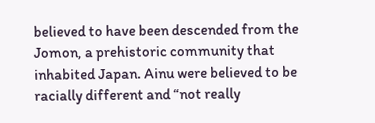believed to have been descended from the Jomon, a prehistoric community that inhabited Japan. Ainu were believed to be racially different and “not really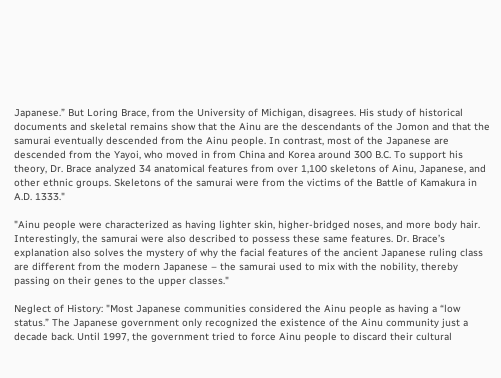Japanese.” But Loring Brace, from the University of Michigan, disagrees. His study of historical documents and skeletal remains show that the Ainu are the descendants of the Jomon and that the samurai eventually descended from the Ainu people. In contrast, most of the Japanese are descended from the Yayoi, who moved in from China and Korea around 300 B.C. To support his theory, Dr. Brace analyzed 34 anatomical features from over 1,100 skeletons of Ainu, Japanese, and other ethnic groups. Skeletons of the samurai were from the victims of the Battle of Kamakura in A.D. 1333."

"Ainu people were characterized as having lighter skin, higher-bridged noses, and more body hair. Interestingly, the samurai were also described to possess these same features. Dr. Brace’s explanation also solves the mystery of why the facial features of the ancient Japanese ruling class are different from the modern Japanese – the samurai used to mix with the nobility, thereby passing on their genes to the upper classes."

Neglect of History: "Most Japanese communities considered the Ainu people as having a “low status.” The Japanese government only recognized the existence of the Ainu community just a decade back. Until 1997, the government tried to force Ainu people to discard their cultural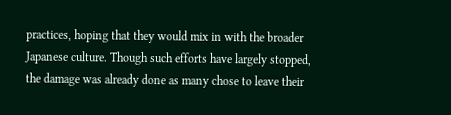practices, hoping that they would mix in with the broader Japanese culture. Though such efforts have largely stopped, the damage was already done as many chose to leave their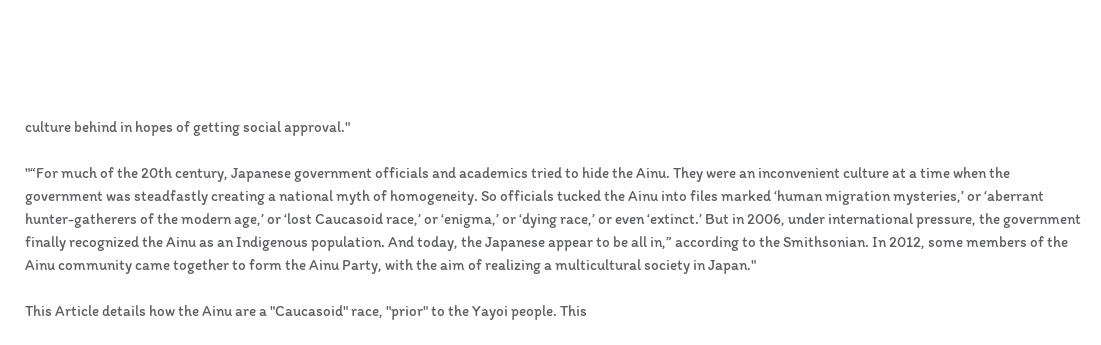culture behind in hopes of getting social approval."

"“For much of the 20th century, Japanese government officials and academics tried to hide the Ainu. They were an inconvenient culture at a time when the government was steadfastly creating a national myth of homogeneity. So officials tucked the Ainu into files marked ‘human migration mysteries,’ or ‘aberrant hunter-gatherers of the modern age,’ or ‘lost Caucasoid race,’ or ‘enigma,’ or ‘dying race,’ or even ‘extinct.’ But in 2006, under international pressure, the government finally recognized the Ainu as an Indigenous population. And today, the Japanese appear to be all in,” according to the Smithsonian. In 2012, some members of the Ainu community came together to form the Ainu Party, with the aim of realizing a multicultural society in Japan."

This Article details how the Ainu are a "Caucasoid" race, "prior" to the Yayoi people. This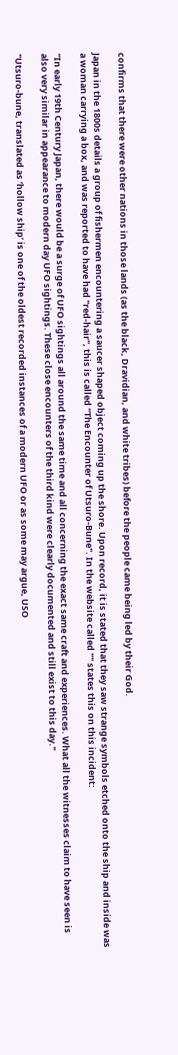confirms that there were other nations in those lands (as the black, Dravidian, and white tribes) before the people came being led by their God.

Japan in the 1800s details a group of fishermen encountering a saucer shaped object coming up the shore. Upon record, it is stated that they saw strange symbols etched onto the ship and inside was a woman carrying a box, and was reported to have had "red-hair", this is called "The Encounter of Utsuro-Bune". In the website called "" states this on this incident:

"In early 19th Century Japan, there would be a surge of UFO sightings all around the same time and all concerning the exact same craft and experiences. What all the witnesses claim to have seen is also very similar in appearance to modern day UFO sightings. These close encounters of the third kind were clearly documented and still exist to this day."

"Utsuro-bune, translated as ‘hollow ship’ is one of the oldest recorded instances of a modern UFO or as some may argue, USO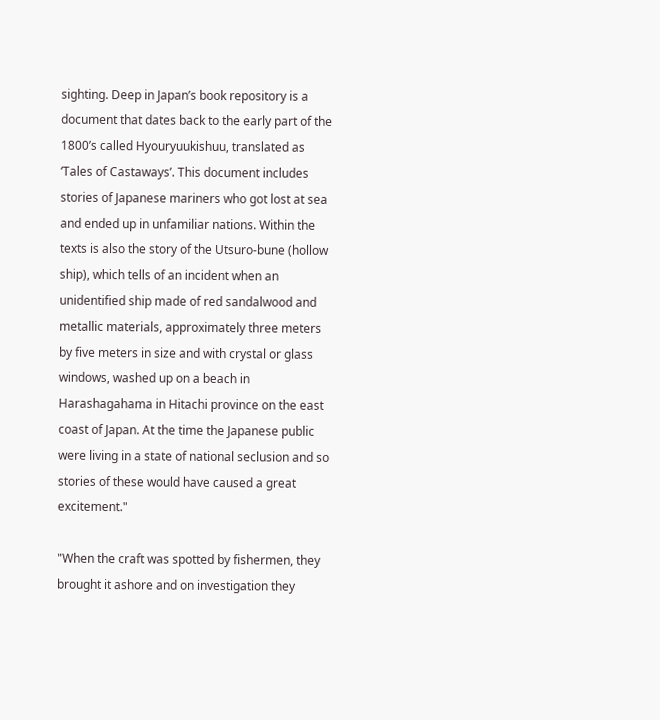sighting. Deep in Japan’s book repository is a document that dates back to the early part of the 1800’s called Hyouryuukishuu, translated as ‘Tales of Castaways’. This document includes stories of Japanese mariners who got lost at sea and ended up in unfamiliar nations. Within the texts is also the story of the Utsuro-bune (hollow ship), which tells of an incident when an unidentified ship made of red sandalwood and metallic materials, approximately three meters by five meters in size and with crystal or glass windows, washed up on a beach in Harashagahama in Hitachi province on the east coast of Japan. At the time the Japanese public were living in a state of national seclusion and so stories of these would have caused a great excitement."

"When the craft was spotted by fishermen, they brought it ashore and on investigation they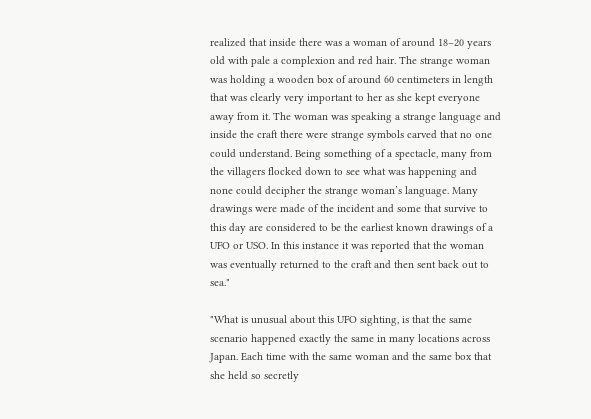realized that inside there was a woman of around 18–20 years old with pale a complexion and red hair. The strange woman was holding a wooden box of around 60 centimeters in length that was clearly very important to her as she kept everyone away from it. The woman was speaking a strange language and inside the craft there were strange symbols carved that no one could understand. Being something of a spectacle, many from the villagers flocked down to see what was happening and none could decipher the strange woman’s language. Many drawings were made of the incident and some that survive to this day are considered to be the earliest known drawings of a UFO or USO. In this instance it was reported that the woman was eventually returned to the craft and then sent back out to sea."

"What is unusual about this UFO sighting, is that the same scenario happened exactly the same in many locations across Japan. Each time with the same woman and the same box that she held so secretly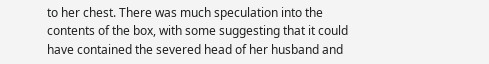to her chest. There was much speculation into the contents of the box, with some suggesting that it could have contained the severed head of her husband and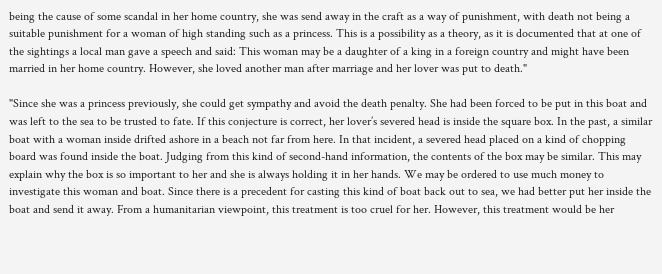being the cause of some scandal in her home country, she was send away in the craft as a way of punishment, with death not being a suitable punishment for a woman of high standing such as a princess. This is a possibility as a theory, as it is documented that at one of the sightings a local man gave a speech and said: This woman may be a daughter of a king in a foreign country and might have been married in her home country. However, she loved another man after marriage and her lover was put to death."

"Since she was a princess previously, she could get sympathy and avoid the death penalty. She had been forced to be put in this boat and was left to the sea to be trusted to fate. If this conjecture is correct, her lover’s severed head is inside the square box. In the past, a similar boat with a woman inside drifted ashore in a beach not far from here. In that incident, a severed head placed on a kind of chopping board was found inside the boat. Judging from this kind of second-hand information, the contents of the box may be similar. This may explain why the box is so important to her and she is always holding it in her hands. We may be ordered to use much money to investigate this woman and boat. Since there is a precedent for casting this kind of boat back out to sea, we had better put her inside the boat and send it away. From a humanitarian viewpoint, this treatment is too cruel for her. However, this treatment would be her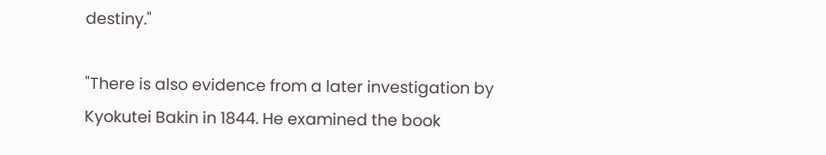destiny."

"There is also evidence from a later investigation by Kyokutei Bakin in 1844. He examined the book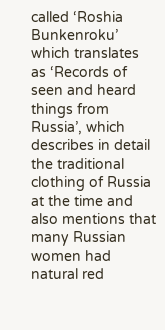called ‘Roshia Bunkenroku’ which translates as ‘Records of seen and heard things from Russia’, which describes in detail the traditional clothing of Russia at the time and also mentions that many Russian women had natural red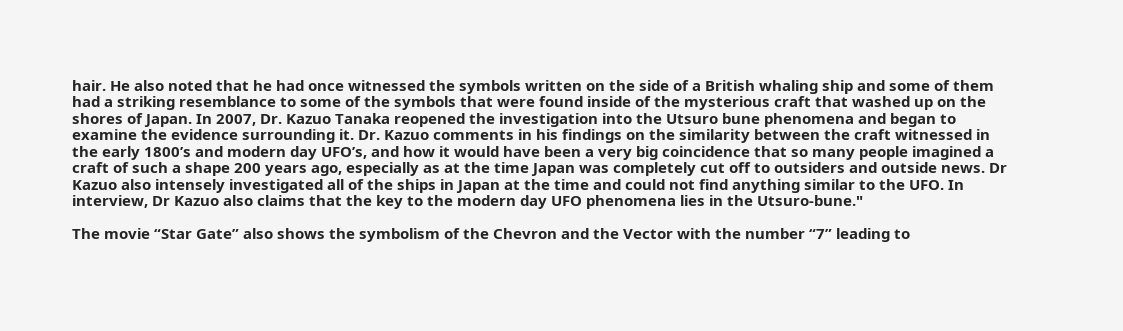hair. He also noted that he had once witnessed the symbols written on the side of a British whaling ship and some of them had a striking resemblance to some of the symbols that were found inside of the mysterious craft that washed up on the shores of Japan. In 2007, Dr. Kazuo Tanaka reopened the investigation into the Utsuro bune phenomena and began to examine the evidence surrounding it. Dr. Kazuo comments in his findings on the similarity between the craft witnessed in the early 1800’s and modern day UFO’s, and how it would have been a very big coincidence that so many people imagined a craft of such a shape 200 years ago, especially as at the time Japan was completely cut off to outsiders and outside news. Dr Kazuo also intensely investigated all of the ships in Japan at the time and could not find anything similar to the UFO. In interview, Dr Kazuo also claims that the key to the modern day UFO phenomena lies in the Utsuro-bune."

The movie “Star Gate” also shows the symbolism of the Chevron and the Vector with the number “7” leading to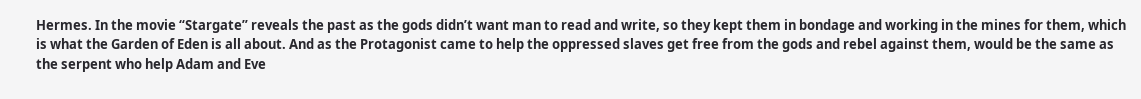Hermes. In the movie “Stargate” reveals the past as the gods didn’t want man to read and write, so they kept them in bondage and working in the mines for them, which is what the Garden of Eden is all about. And as the Protagonist came to help the oppressed slaves get free from the gods and rebel against them, would be the same as the serpent who help Adam and Eve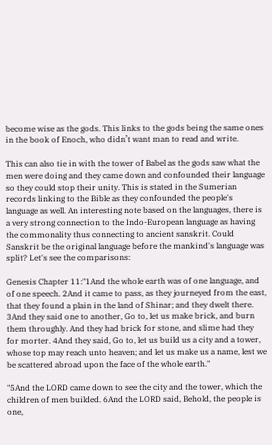become wise as the gods. This links to the gods being the same ones in the book of Enoch, who didn’t want man to read and write.

This can also tie in with the tower of Babel as the gods saw what the men were doing and they came down and confounded their language so they could stop their unity. This is stated in the Sumerian records linking to the Bible as they confounded the people's language as well. An interesting note based on the languages, there is a very strong connection to the Indo-European language as having the commonality thus connecting to ancient sanskrit. Could Sanskrit be the original language before the mankind's language was split? Let's see the comparisons:

Genesis Chapter 11:"1And the whole earth was of one language, and of one speech. 2And it came to pass, as they journeyed from the east, that they found a plain in the land of Shinar; and they dwelt there. 3And they said one to another, Go to, let us make brick, and burn them throughly. And they had brick for stone, and slime had they for morter. 4And they said, Go to, let us build us a city and a tower, whose top may reach unto heaven; and let us make us a name, lest we be scattered abroad upon the face of the whole earth."

"5And the LORD came down to see the city and the tower, which the children of men builded. 6And the LORD said, Behold, the people is one,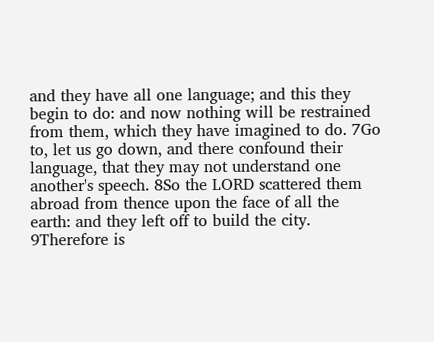and they have all one language; and this they begin to do: and now nothing will be restrained from them, which they have imagined to do. 7Go to, let us go down, and there confound their language, that they may not understand one another's speech. 8So the LORD scattered them abroad from thence upon the face of all the earth: and they left off to build the city. 9Therefore is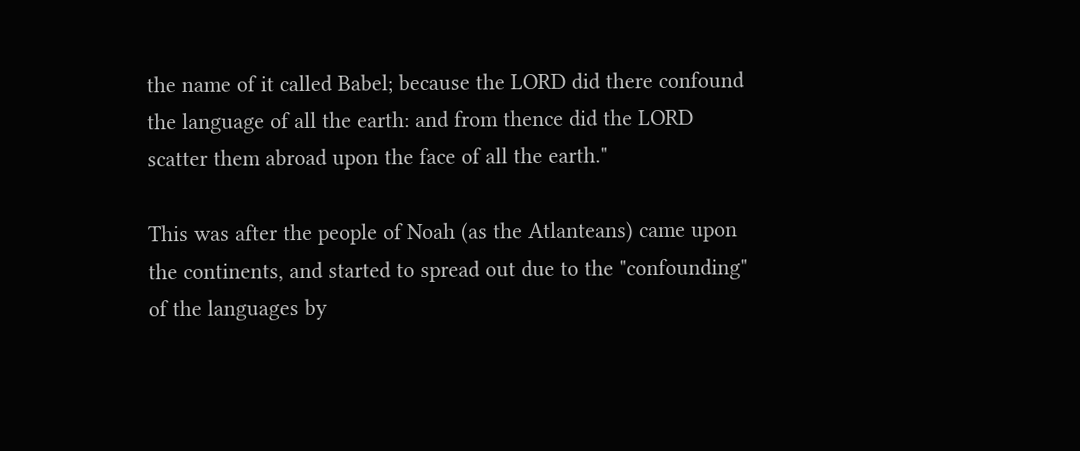the name of it called Babel; because the LORD did there confound the language of all the earth: and from thence did the LORD scatter them abroad upon the face of all the earth."

This was after the people of Noah (as the Atlanteans) came upon the continents, and started to spread out due to the "confounding" of the languages by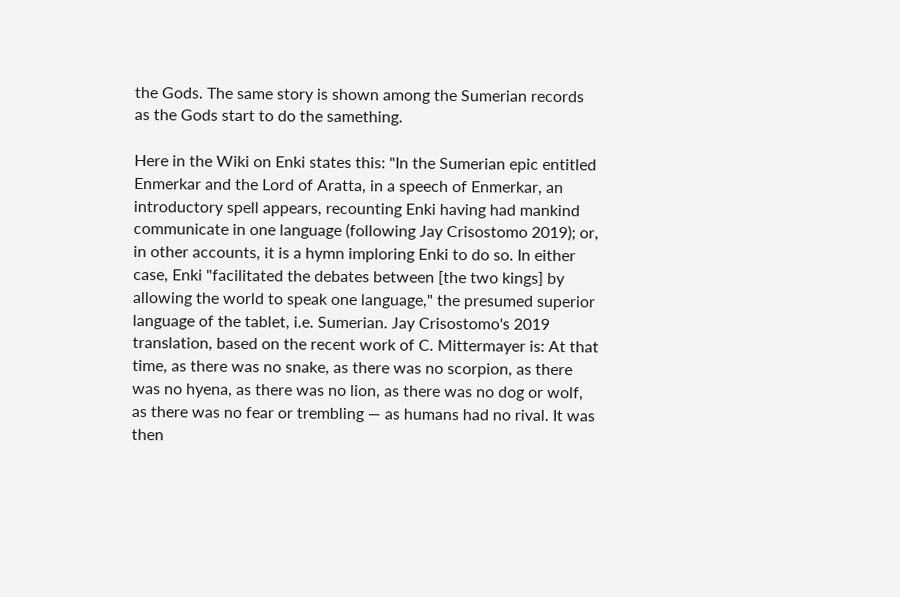the Gods. The same story is shown among the Sumerian records as the Gods start to do the samething.

Here in the Wiki on Enki states this: "In the Sumerian epic entitled Enmerkar and the Lord of Aratta, in a speech of Enmerkar, an introductory spell appears, recounting Enki having had mankind communicate in one language (following Jay Crisostomo 2019); or, in other accounts, it is a hymn imploring Enki to do so. In either case, Enki "facilitated the debates between [the two kings] by allowing the world to speak one language," the presumed superior language of the tablet, i.e. Sumerian. Jay Crisostomo's 2019 translation, based on the recent work of C. Mittermayer is: At that time, as there was no snake, as there was no scorpion, as there was no hyena, as there was no lion, as there was no dog or wolf, as there was no fear or trembling — as humans had no rival. It was then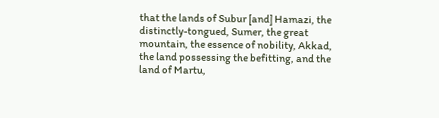that the lands of Subur [and] Hamazi, the distinctly-tongued, Sumer, the great mountain, the essence of nobility, Akkad, the land possessing the befitting, and the land of Martu,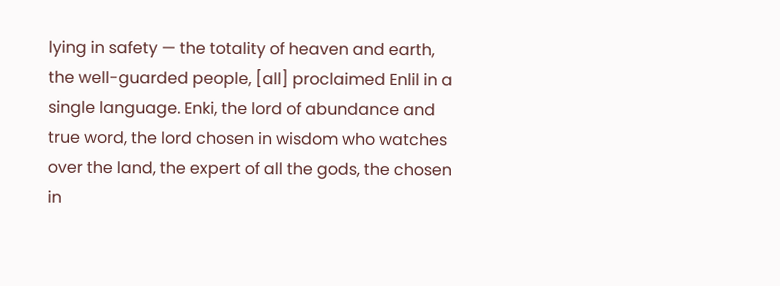lying in safety — the totality of heaven and earth, the well-guarded people, [all] proclaimed Enlil in a single language. Enki, the lord of abundance and true word, the lord chosen in wisdom who watches over the land, the expert of all the gods, the chosen in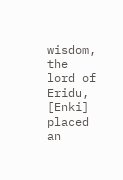wisdom, the lord of Eridu, [Enki] placed an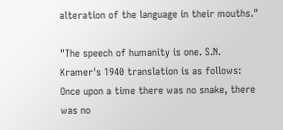alteration of the language in their mouths."

"The speech of humanity is one. S.N. Kramer's 1940 translation is as follows: Once upon a time there was no snake, there was no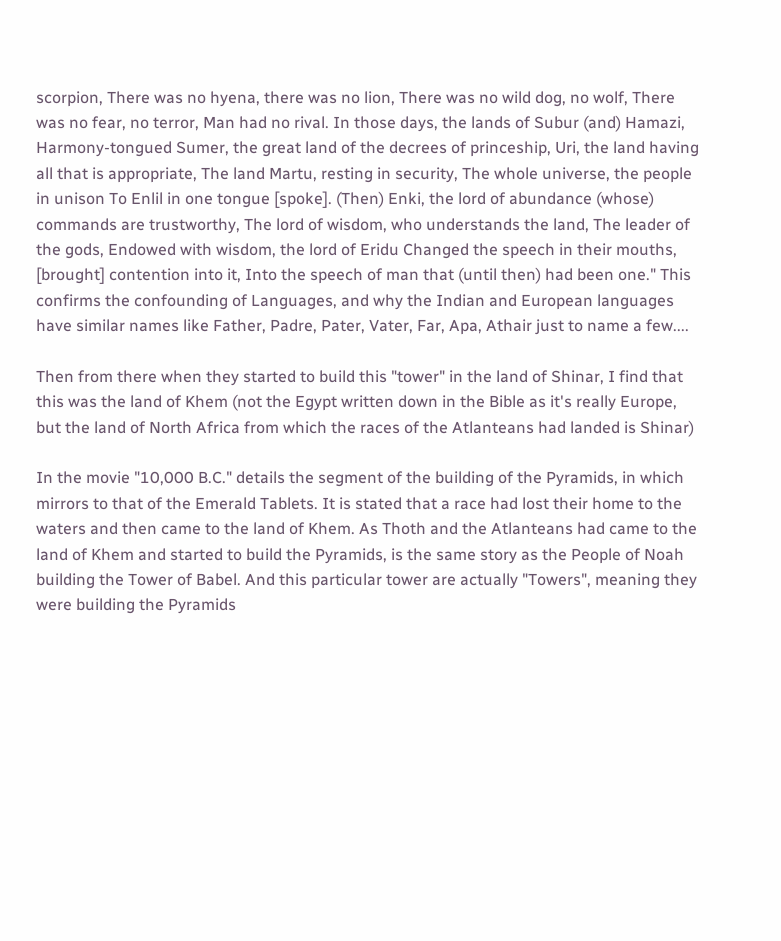scorpion, There was no hyena, there was no lion, There was no wild dog, no wolf, There was no fear, no terror, Man had no rival. In those days, the lands of Subur (and) Hamazi, Harmony-tongued Sumer, the great land of the decrees of princeship, Uri, the land having all that is appropriate, The land Martu, resting in security, The whole universe, the people in unison To Enlil in one tongue [spoke]. (Then) Enki, the lord of abundance (whose) commands are trustworthy, The lord of wisdom, who understands the land, The leader of the gods, Endowed with wisdom, the lord of Eridu Changed the speech in their mouths, [brought] contention into it, Into the speech of man that (until then) had been one." This confirms the confounding of Languages, and why the Indian and European languages have similar names like Father, Padre, Pater, Vater, Far, Apa, Athair just to name a few....

Then from there when they started to build this "tower" in the land of Shinar, I find that this was the land of Khem (not the Egypt written down in the Bible as it's really Europe, but the land of North Africa from which the races of the Atlanteans had landed is Shinar)

In the movie "10,000 B.C." details the segment of the building of the Pyramids, in which mirrors to that of the Emerald Tablets. It is stated that a race had lost their home to the waters and then came to the land of Khem. As Thoth and the Atlanteans had came to the land of Khem and started to build the Pyramids, is the same story as the People of Noah building the Tower of Babel. And this particular tower are actually "Towers", meaning they were building the Pyramids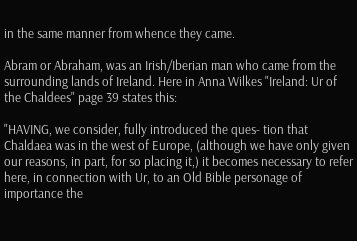in the same manner from whence they came.

Abram or Abraham, was an Irish/Iberian man who came from the surrounding lands of Ireland. Here in Anna Wilkes "Ireland: Ur of the Chaldees" page 39 states this:

"HAVING, we consider, fully introduced the ques- tion that Chaldaea was in the west of Europe, (although we have only given our reasons, in part, for so placing it,) it becomes necessary to refer here, in connection with Ur, to an Old Bible personage of importance the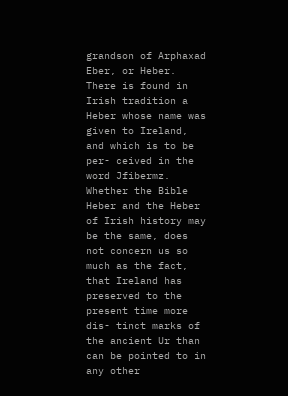grandson of Arphaxad Eber, or Heber. There is found in Irish tradition a Heber whose name was given to Ireland, and which is to be per- ceived in the word Jfibermz. Whether the Bible Heber and the Heber of Irish history may be the same, does not concern us so much as the fact, that Ireland has preserved to the present time more dis- tinct marks of the ancient Ur than can be pointed to in any other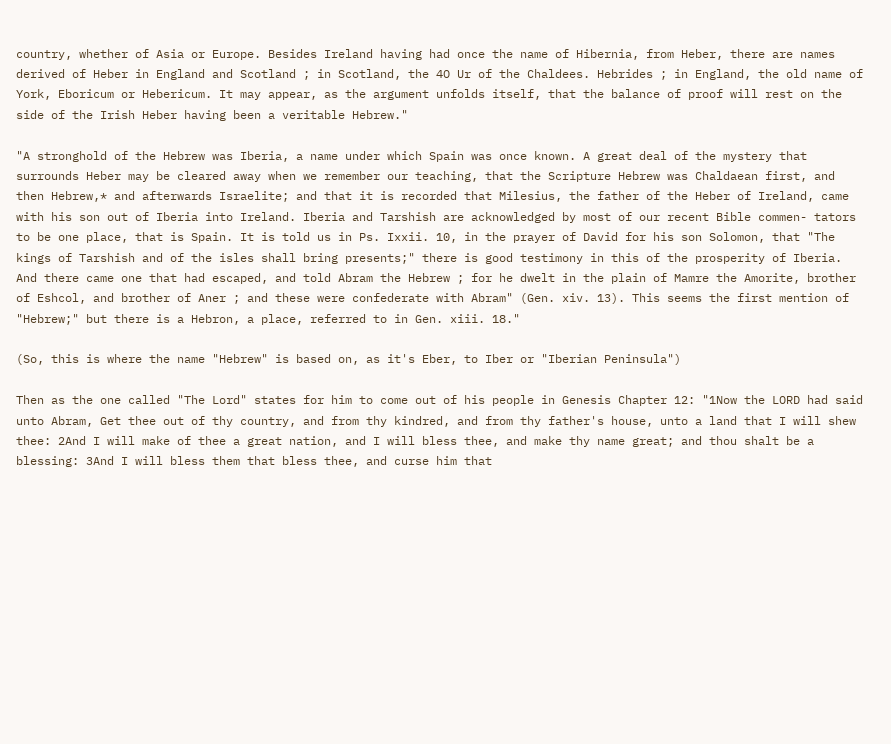country, whether of Asia or Europe. Besides Ireland having had once the name of Hibernia, from Heber, there are names derived of Heber in England and Scotland ; in Scotland, the 4O Ur of the Chaldees. Hebrides ; in England, the old name of York, Eboricum or Hebericum. It may appear, as the argument unfolds itself, that the balance of proof will rest on the side of the Irish Heber having been a veritable Hebrew."

"A stronghold of the Hebrew was Iberia, a name under which Spain was once known. A great deal of the mystery that surrounds Heber may be cleared away when we remember our teaching, that the Scripture Hebrew was Chaldaean first, and then Hebrew,* and afterwards Israelite; and that it is recorded that Milesius, the father of the Heber of Ireland, came with his son out of Iberia into Ireland. Iberia and Tarshish are acknowledged by most of our recent Bible commen- tators to be one place, that is Spain. It is told us in Ps. Ixxii. 10, in the prayer of David for his son Solomon, that "The kings of Tarshish and of the isles shall bring presents;" there is good testimony in this of the prosperity of Iberia. And there came one that had escaped, and told Abram the Hebrew ; for he dwelt in the plain of Mamre the Amorite, brother of Eshcol, and brother of Aner ; and these were confederate with Abram" (Gen. xiv. 13). This seems the first mention of "Hebrew;" but there is a Hebron, a place, referred to in Gen. xiii. 18."

(So, this is where the name "Hebrew" is based on, as it's Eber, to Iber or "Iberian Peninsula")

Then as the one called "The Lord" states for him to come out of his people in Genesis Chapter 12: "1Now the LORD had said unto Abram, Get thee out of thy country, and from thy kindred, and from thy father's house, unto a land that I will shew thee: 2And I will make of thee a great nation, and I will bless thee, and make thy name great; and thou shalt be a blessing: 3And I will bless them that bless thee, and curse him that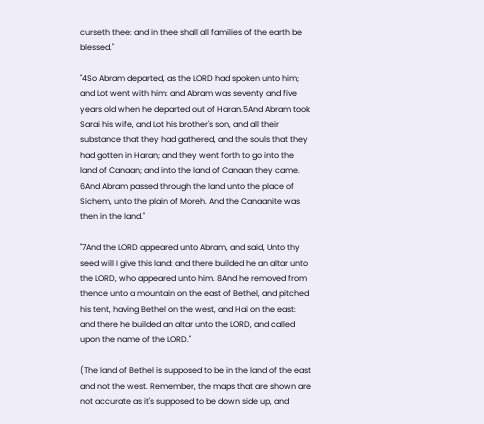curseth thee: and in thee shall all families of the earth be blessed."

"4So Abram departed, as the LORD had spoken unto him; and Lot went with him: and Abram was seventy and five years old when he departed out of Haran.5And Abram took Sarai his wife, and Lot his brother's son, and all their substance that they had gathered, and the souls that they had gotten in Haran; and they went forth to go into the land of Canaan; and into the land of Canaan they came. 6And Abram passed through the land unto the place of Sichem, unto the plain of Moreh. And the Canaanite was then in the land."

"7And the LORD appeared unto Abram, and said, Unto thy seed will I give this land: and there builded he an altar unto the LORD, who appeared unto him. 8And he removed from thence unto a mountain on the east of Bethel, and pitched his tent, having Bethel on the west, and Hai on the east: and there he builded an altar unto the LORD, and called upon the name of the LORD."

(The land of Bethel is supposed to be in the land of the east and not the west. Remember, the maps that are shown are not accurate as it's supposed to be down side up, and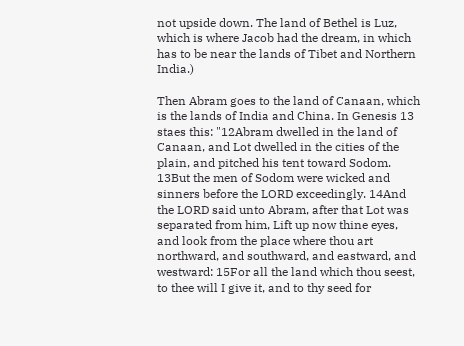not upside down. The land of Bethel is Luz, which is where Jacob had the dream, in which has to be near the lands of Tibet and Northern India.)

Then Abram goes to the land of Canaan, which is the lands of India and China. In Genesis 13 staes this: "12Abram dwelled in the land of Canaan, and Lot dwelled in the cities of the plain, and pitched his tent toward Sodom. 13But the men of Sodom were wicked and sinners before the LORD exceedingly. 14And the LORD said unto Abram, after that Lot was separated from him, Lift up now thine eyes, and look from the place where thou art northward, and southward, and eastward, and westward: 15For all the land which thou seest, to thee will I give it, and to thy seed for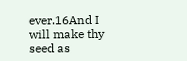ever.16And I will make thy seed as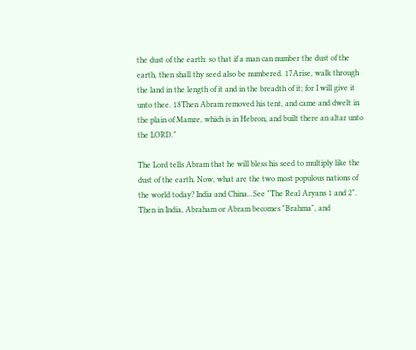the dust of the earth: so that if a man can number the dust of the earth, then shall thy seed also be numbered. 17Arise, walk through the land in the length of it and in the breadth of it; for I will give it unto thee. 18Then Abram removed his tent, and came and dwelt in the plain of Mamre, which is in Hebron, and built there an altar unto the LORD."

The Lord tells Abram that he will bless his seed to multiply like the dust of the earth. Now, what are the two most populous nations of the world today? India and China...See "The Real Aryans 1 and 2". Then in India, Abraham or Abram becomes "Brahma", and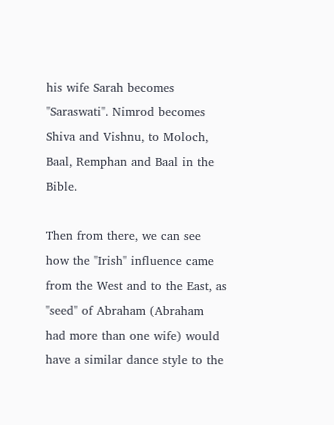his wife Sarah becomes "Saraswati". Nimrod becomes Shiva and Vishnu, to Moloch, Baal, Remphan and Baal in the Bible.

Then from there, we can see how the "Irish" influence came from the West and to the East, as "seed" of Abraham (Abraham had more than one wife) would have a similar dance style to the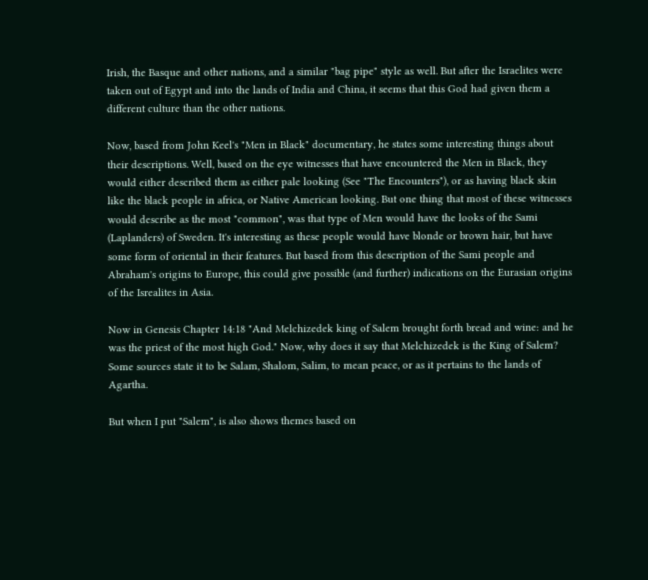Irish, the Basque and other nations, and a similar "bag pipe" style as well. But after the Israelites were taken out of Egypt and into the lands of India and China, it seems that this God had given them a different culture than the other nations.

Now, based from John Keel's "Men in Black" documentary, he states some interesting things about their descriptions. Well, based on the eye witnesses that have encountered the Men in Black, they would either described them as either pale looking (See "The Encounters"), or as having black skin like the black people in africa, or Native American looking. But one thing that most of these witnesses would describe as the most "common", was that type of Men would have the looks of the Sami (Laplanders) of Sweden. It's interesting as these people would have blonde or brown hair, but have some form of oriental in their features. But based from this description of the Sami people and Abraham's origins to Europe, this could give possible (and further) indications on the Eurasian origins of the Isrealites in Asia.

Now in Genesis Chapter 14:18 "And Melchizedek king of Salem brought forth bread and wine: and he was the priest of the most high God." Now, why does it say that Melchizedek is the King of Salem?  Some sources state it to be Salam, Shalom, Salim, to mean peace, or as it pertains to the lands of Agartha.

But when I put "Salem", is also shows themes based on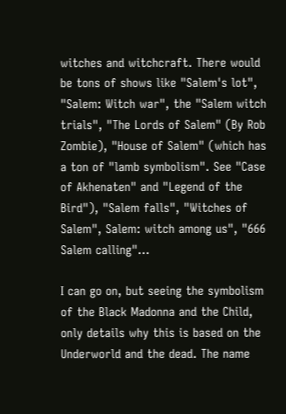witches and witchcraft. There would be tons of shows like "Salem's lot", "Salem: Witch war", the "Salem witch trials", "The Lords of Salem" (By Rob Zombie), "House of Salem" (which has a ton of "lamb symbolism". See "Case of Akhenaten" and "Legend of the Bird"), "Salem falls", "Witches of Salem", Salem: witch among us", "666 Salem calling"...

I can go on, but seeing the symbolism of the Black Madonna and the Child, only details why this is based on the Underworld and the dead. The name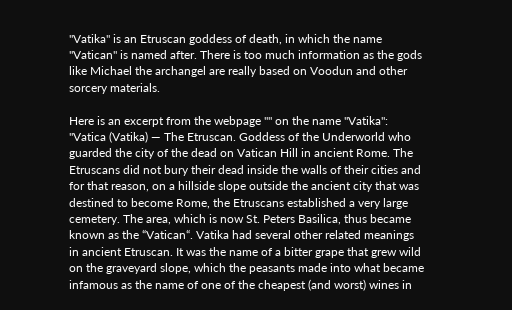"Vatika" is an Etruscan goddess of death, in which the name "Vatican" is named after. There is too much information as the gods like Michael the archangel are really based on Voodun and other sorcery materials.

Here is an excerpt from the webpage "" on the name "Vatika": "Vatica (Vatika) — The Etruscan. Goddess of the Underworld who guarded the city of the dead on Vatican Hill in ancient Rome. The Etruscans did not bury their dead inside the walls of their cities and for that reason, on a hillside slope outside the ancient city that was destined to become Rome, the Etruscans established a very large cemetery. The area, which is now St. Peters Basilica, thus became known as the “Vatican“. Vatika had several other related meanings in ancient Etruscan. It was the name of a bitter grape that grew wild on the graveyard slope, which the peasants made into what became infamous as the name of one of the cheapest (and worst) wines in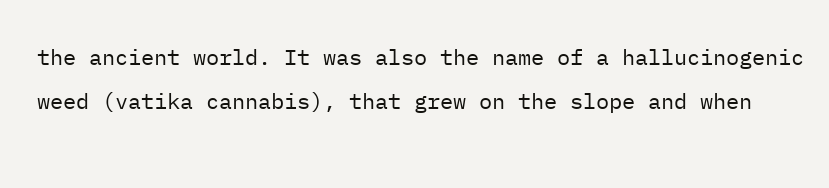the ancient world. It was also the name of a hallucinogenic weed (vatika cannabis), that grew on the slope and when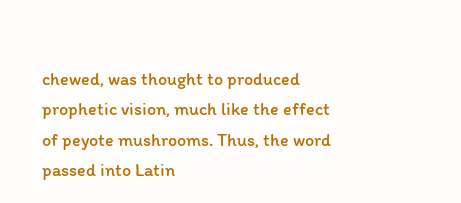chewed, was thought to produced prophetic vision, much like the effect of peyote mushrooms. Thus, the word passed into Latin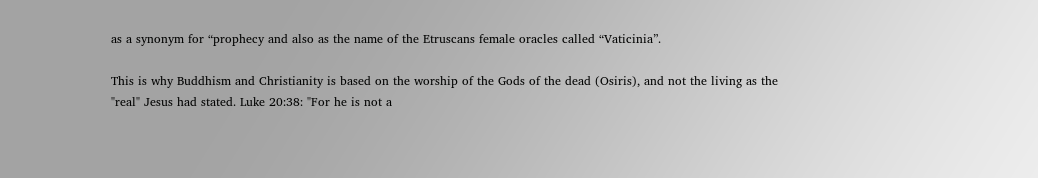as a synonym for “prophecy and also as the name of the Etruscans female oracles called “Vaticinia”.

This is why Buddhism and Christianity is based on the worship of the Gods of the dead (Osiris), and not the living as the "real" Jesus had stated. Luke 20:38: "For he is not a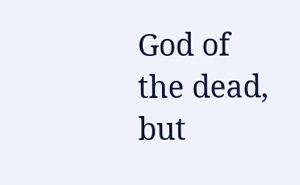God of the dead, but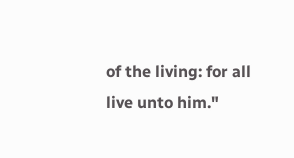of the living: for all live unto him."